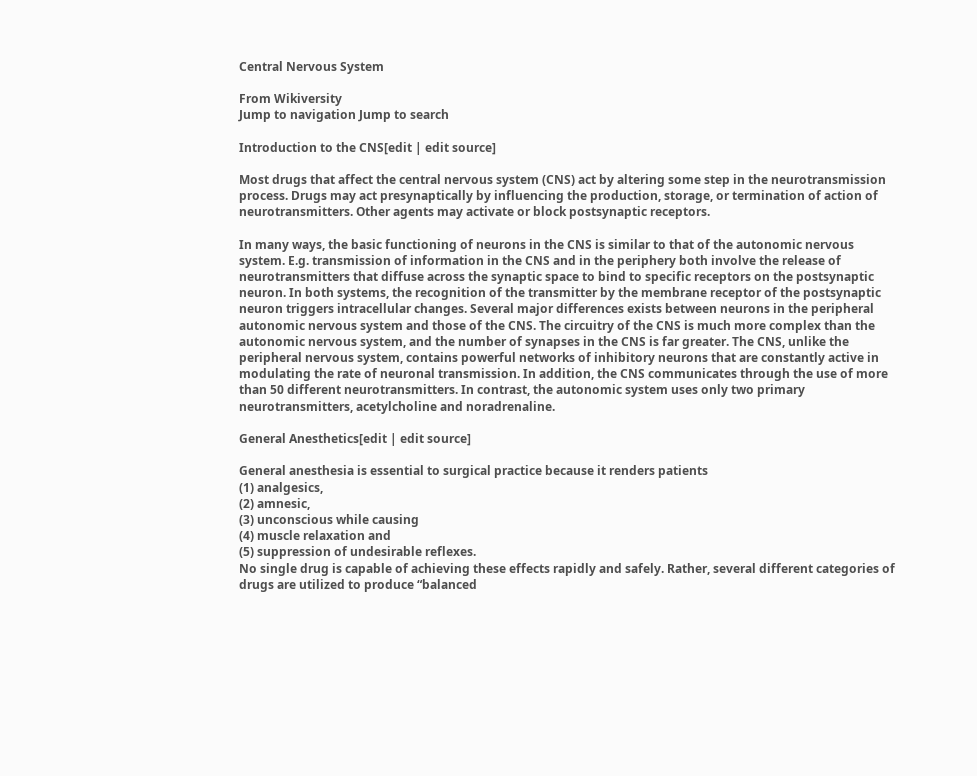Central Nervous System

From Wikiversity
Jump to navigation Jump to search

Introduction to the CNS[edit | edit source]

Most drugs that affect the central nervous system (CNS) act by altering some step in the neurotransmission process. Drugs may act presynaptically by influencing the production, storage, or termination of action of neurotransmitters. Other agents may activate or block postsynaptic receptors.

In many ways, the basic functioning of neurons in the CNS is similar to that of the autonomic nervous system. E.g. transmission of information in the CNS and in the periphery both involve the release of neurotransmitters that diffuse across the synaptic space to bind to specific receptors on the postsynaptic neuron. In both systems, the recognition of the transmitter by the membrane receptor of the postsynaptic neuron triggers intracellular changes. Several major differences exists between neurons in the peripheral autonomic nervous system and those of the CNS. The circuitry of the CNS is much more complex than the autonomic nervous system, and the number of synapses in the CNS is far greater. The CNS, unlike the peripheral nervous system, contains powerful networks of inhibitory neurons that are constantly active in modulating the rate of neuronal transmission. In addition, the CNS communicates through the use of more than 50 different neurotransmitters. In contrast, the autonomic system uses only two primary neurotransmitters, acetylcholine and noradrenaline.

General Anesthetics[edit | edit source]

General anesthesia is essential to surgical practice because it renders patients
(1) analgesics,
(2) amnesic,
(3) unconscious while causing
(4) muscle relaxation and
(5) suppression of undesirable reflexes.
No single drug is capable of achieving these effects rapidly and safely. Rather, several different categories of drugs are utilized to produce “balanced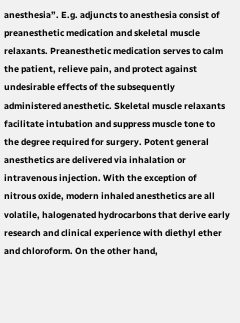anesthesia”. E.g. adjuncts to anesthesia consist of preanesthetic medication and skeletal muscle relaxants. Preanesthetic medication serves to calm the patient, relieve pain, and protect against undesirable effects of the subsequently administered anesthetic. Skeletal muscle relaxants facilitate intubation and suppress muscle tone to the degree required for surgery. Potent general anesthetics are delivered via inhalation or intravenous injection. With the exception of nitrous oxide, modern inhaled anesthetics are all volatile, halogenated hydrocarbons that derive early research and clinical experience with diethyl ether and chloroform. On the other hand,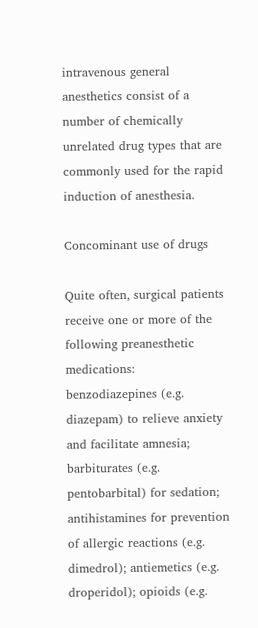intravenous general anesthetics consist of a number of chemically unrelated drug types that are commonly used for the rapid induction of anesthesia.

Concominant use of drugs

Quite often, surgical patients receive one or more of the following preanesthetic medications: benzodiazepines (e.g. diazepam) to relieve anxiety and facilitate amnesia; barbiturates (e.g. pentobarbital) for sedation; antihistamines for prevention of allergic reactions (e.g. dimedrol); antiemetics (e.g. droperidol); opioids (e.g.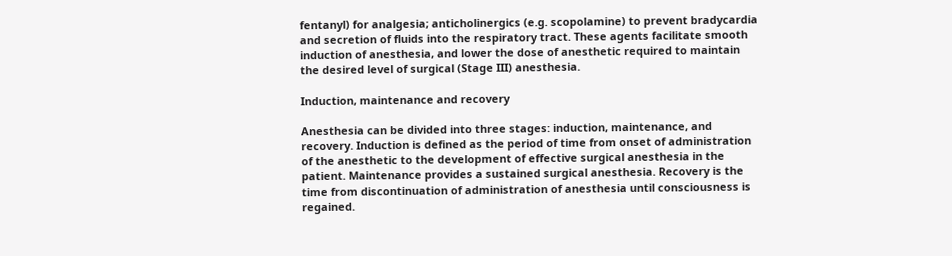fentanyl) for analgesia; anticholinergics (e.g. scopolamine) to prevent bradycardia and secretion of fluids into the respiratory tract. These agents facilitate smooth induction of anesthesia, and lower the dose of anesthetic required to maintain the desired level of surgical (Stage III) anesthesia.

Induction, maintenance and recovery

Anesthesia can be divided into three stages: induction, maintenance, and recovery. Induction is defined as the period of time from onset of administration of the anesthetic to the development of effective surgical anesthesia in the patient. Maintenance provides a sustained surgical anesthesia. Recovery is the time from discontinuation of administration of anesthesia until consciousness is regained.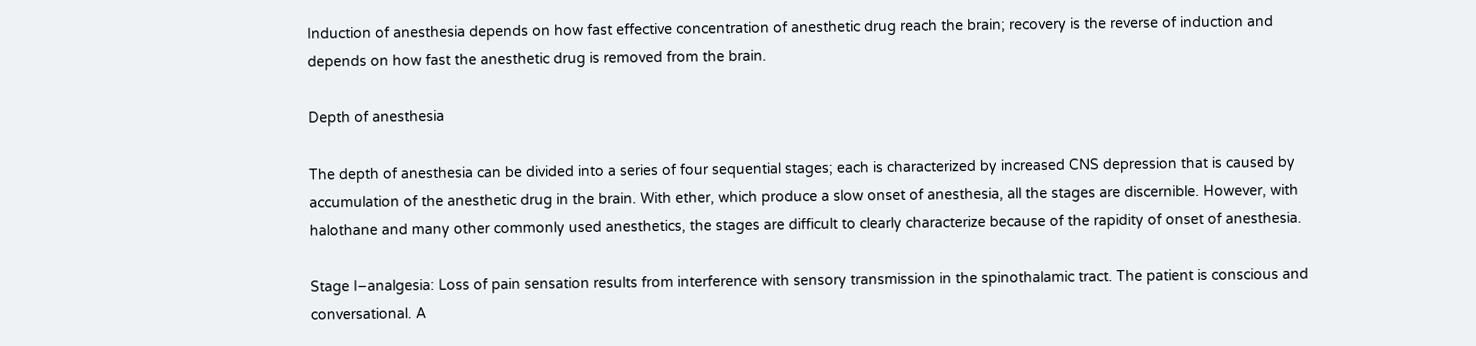Induction of anesthesia depends on how fast effective concentration of anesthetic drug reach the brain; recovery is the reverse of induction and depends on how fast the anesthetic drug is removed from the brain.

Depth of anesthesia

The depth of anesthesia can be divided into a series of four sequential stages; each is characterized by increased CNS depression that is caused by accumulation of the anesthetic drug in the brain. With ether, which produce a slow onset of anesthesia, all the stages are discernible. However, with halothane and many other commonly used anesthetics, the stages are difficult to clearly characterize because of the rapidity of onset of anesthesia.

Stage I–analgesia: Loss of pain sensation results from interference with sensory transmission in the spinothalamic tract. The patient is conscious and conversational. A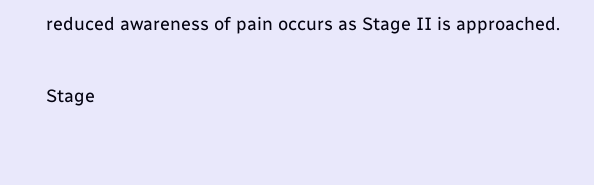reduced awareness of pain occurs as Stage II is approached.

Stage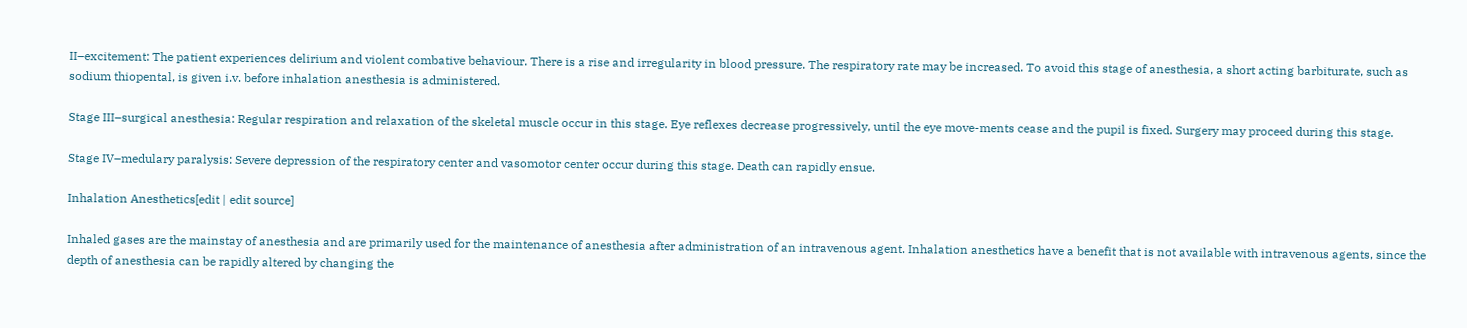II–excitement: The patient experiences delirium and violent combative behaviour. There is a rise and irregularity in blood pressure. The respiratory rate may be increased. To avoid this stage of anesthesia, a short acting barbiturate, such as sodium thiopental, is given i.v. before inhalation anesthesia is administered.

Stage III–surgical anesthesia: Regular respiration and relaxation of the skeletal muscle occur in this stage. Eye reflexes decrease progressively, until the eye move-ments cease and the pupil is fixed. Surgery may proceed during this stage.

Stage IV–medulary paralysis: Severe depression of the respiratory center and vasomotor center occur during this stage. Death can rapidly ensue.

Inhalation Anesthetics[edit | edit source]

Inhaled gases are the mainstay of anesthesia and are primarily used for the maintenance of anesthesia after administration of an intravenous agent. Inhalation anesthetics have a benefit that is not available with intravenous agents, since the depth of anesthesia can be rapidly altered by changing the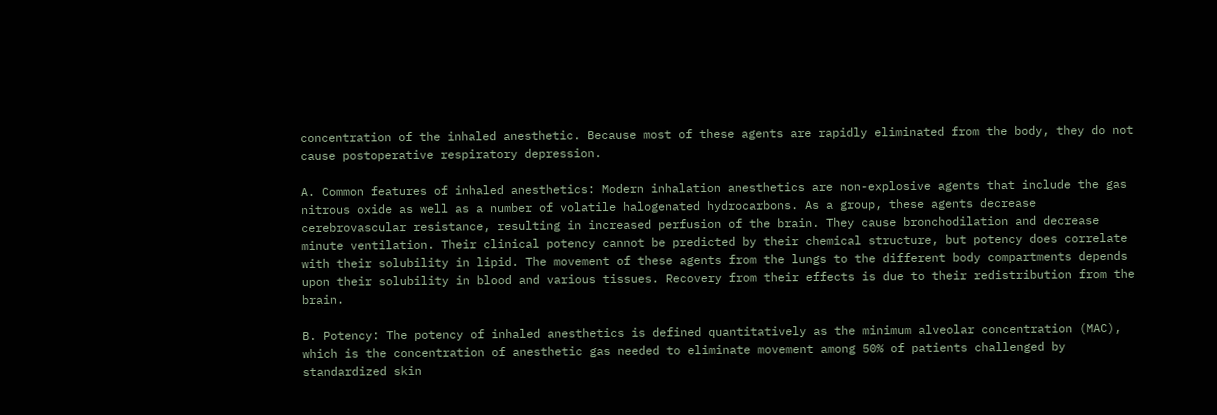concentration of the inhaled anesthetic. Because most of these agents are rapidly eliminated from the body, they do not cause postoperative respiratory depression.

A. Common features of inhaled anesthetics: Modern inhalation anesthetics are non-explosive agents that include the gas nitrous oxide as well as a number of volatile halogenated hydrocarbons. As a group, these agents decrease cerebrovascular resistance, resulting in increased perfusion of the brain. They cause bronchodilation and decrease minute ventilation. Their clinical potency cannot be predicted by their chemical structure, but potency does correlate with their solubility in lipid. The movement of these agents from the lungs to the different body compartments depends upon their solubility in blood and various tissues. Recovery from their effects is due to their redistribution from the brain.

B. Potency: The potency of inhaled anesthetics is defined quantitatively as the minimum alveolar concentration (MAC), which is the concentration of anesthetic gas needed to eliminate movement among 50% of patients challenged by standardized skin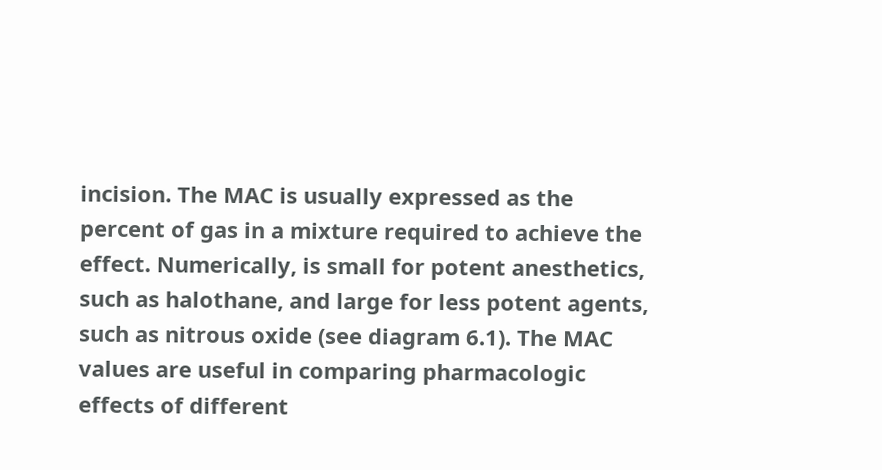incision. The MAC is usually expressed as the percent of gas in a mixture required to achieve the effect. Numerically, is small for potent anesthetics, such as halothane, and large for less potent agents, such as nitrous oxide (see diagram 6.1). The MAC values are useful in comparing pharmacologic effects of different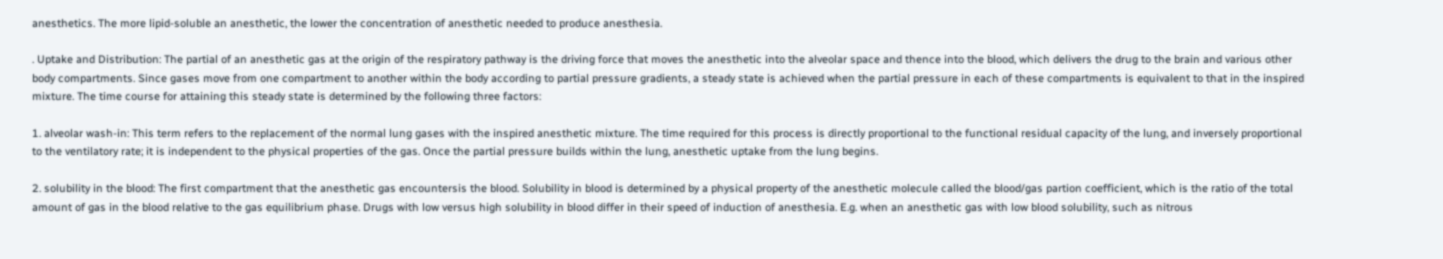anesthetics. The more lipid-soluble an anesthetic, the lower the concentration of anesthetic needed to produce anesthesia.

. Uptake and Distribution: The partial of an anesthetic gas at the origin of the respiratory pathway is the driving force that moves the anesthetic into the alveolar space and thence into the blood, which delivers the drug to the brain and various other body compartments. Since gases move from one compartment to another within the body according to partial pressure gradients, a steady state is achieved when the partial pressure in each of these compartments is equivalent to that in the inspired mixture. The time course for attaining this steady state is determined by the following three factors:

1. alveolar wash-in: This term refers to the replacement of the normal lung gases with the inspired anesthetic mixture. The time required for this process is directly proportional to the functional residual capacity of the lung, and inversely proportional to the ventilatory rate; it is independent to the physical properties of the gas. Once the partial pressure builds within the lung, anesthetic uptake from the lung begins.

2. solubility in the blood: The first compartment that the anesthetic gas encountersis the blood. Solubility in blood is determined by a physical property of the anesthetic molecule called the blood/gas partion coefficient, which is the ratio of the total amount of gas in the blood relative to the gas equilibrium phase. Drugs with low versus high solubility in blood differ in their speed of induction of anesthesia. E.g. when an anesthetic gas with low blood solubility, such as nitrous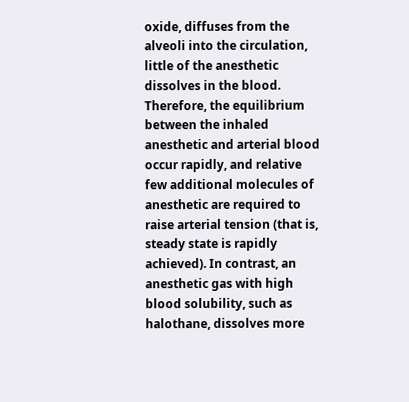oxide, diffuses from the alveoli into the circulation, little of the anesthetic dissolves in the blood. Therefore, the equilibrium between the inhaled anesthetic and arterial blood occur rapidly, and relative few additional molecules of anesthetic are required to raise arterial tension (that is, steady state is rapidly achieved). In contrast, an anesthetic gas with high blood solubility, such as halothane, dissolves more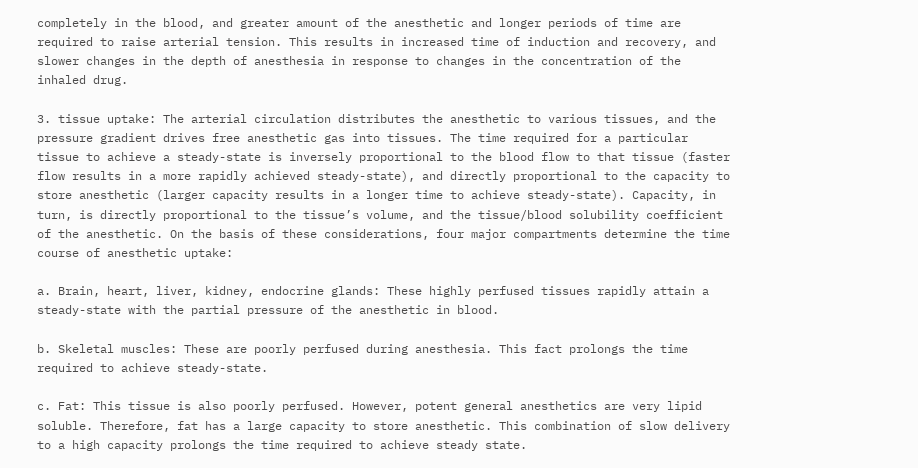completely in the blood, and greater amount of the anesthetic and longer periods of time are required to raise arterial tension. This results in increased time of induction and recovery, and slower changes in the depth of anesthesia in response to changes in the concentration of the inhaled drug.

3. tissue uptake: The arterial circulation distributes the anesthetic to various tissues, and the pressure gradient drives free anesthetic gas into tissues. The time required for a particular tissue to achieve a steady-state is inversely proportional to the blood flow to that tissue (faster flow results in a more rapidly achieved steady-state), and directly proportional to the capacity to store anesthetic (larger capacity results in a longer time to achieve steady-state). Capacity, in turn, is directly proportional to the tissue’s volume, and the tissue/blood solubility coefficient of the anesthetic. On the basis of these considerations, four major compartments determine the time course of anesthetic uptake:

a. Brain, heart, liver, kidney, endocrine glands: These highly perfused tissues rapidly attain a steady-state with the partial pressure of the anesthetic in blood.

b. Skeletal muscles: These are poorly perfused during anesthesia. This fact prolongs the time required to achieve steady-state.

c. Fat: This tissue is also poorly perfused. However, potent general anesthetics are very lipid soluble. Therefore, fat has a large capacity to store anesthetic. This combination of slow delivery to a high capacity prolongs the time required to achieve steady state.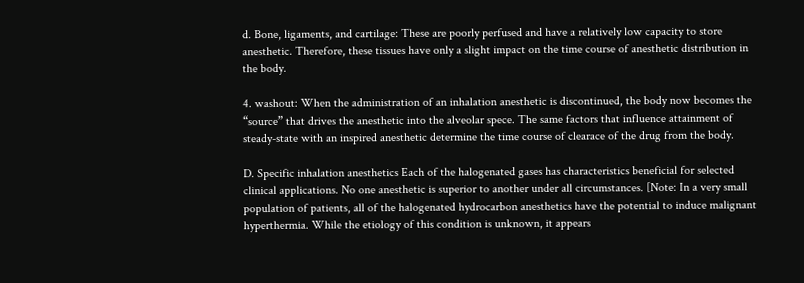d. Bone, ligaments, and cartilage: These are poorly perfused and have a relatively low capacity to store anesthetic. Therefore, these tissues have only a slight impact on the time course of anesthetic distribution in the body.

4. washout: When the administration of an inhalation anesthetic is discontinued, the body now becomes the “source” that drives the anesthetic into the alveolar spece. The same factors that influence attainment of steady-state with an inspired anesthetic determine the time course of clearace of the drug from the body.

D. Specific inhalation anesthetics Each of the halogenated gases has characteristics beneficial for selected clinical applications. No one anesthetic is superior to another under all circumstances. [Note: In a very small population of patients, all of the halogenated hydrocarbon anesthetics have the potential to induce malignant hyperthermia. While the etiology of this condition is unknown, it appears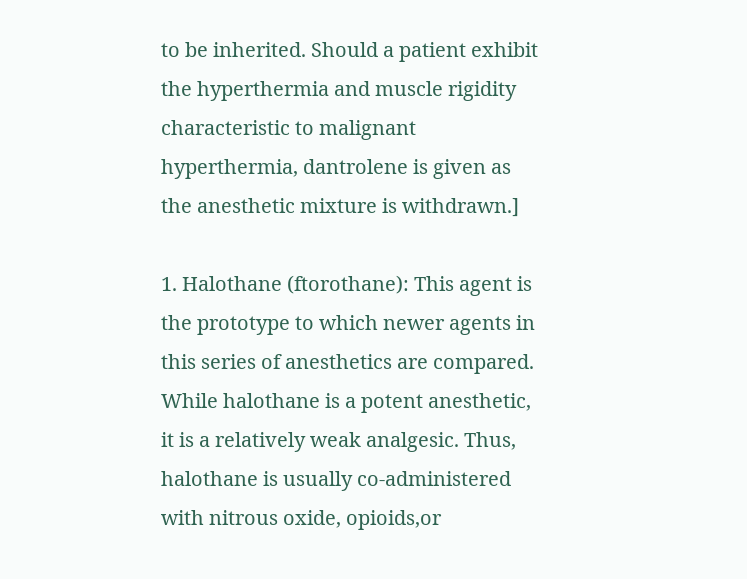to be inherited. Should a patient exhibit the hyperthermia and muscle rigidity characteristic to malignant hyperthermia, dantrolene is given as the anesthetic mixture is withdrawn.]

1. Halothane (ftorothane): This agent is the prototype to which newer agents in this series of anesthetics are compared. While halothane is a potent anesthetic, it is a relatively weak analgesic. Thus, halothane is usually co-administered with nitrous oxide, opioids,or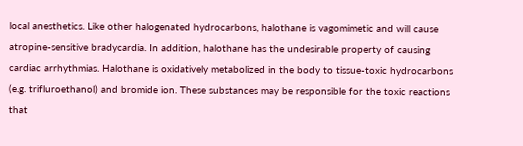local anesthetics. Like other halogenated hydrocarbons, halothane is vagomimetic and will cause atropine-sensitive bradycardia. In addition, halothane has the undesirable property of causing cardiac arrhythmias. Halothane is oxidatively metabolized in the body to tissue-toxic hydrocarbons (e.g. trifluroethanol) and bromide ion. These substances may be responsible for the toxic reactions that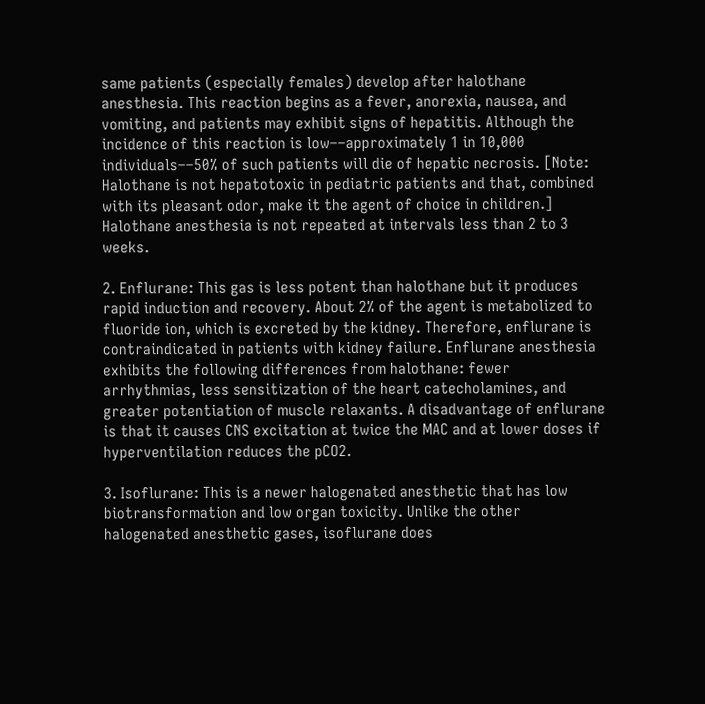same patients (especially females) develop after halothane anesthesia. This reaction begins as a fever, anorexia, nausea, and vomiting, and patients may exhibit signs of hepatitis. Although the incidence of this reaction is low––approximately 1 in 10,000 individuals––50% of such patients will die of hepatic necrosis. [Note: Halothane is not hepatotoxic in pediatric patients and that, combined with its pleasant odor, make it the agent of choice in children.] Halothane anesthesia is not repeated at intervals less than 2 to 3 weeks.

2. Enflurane: This gas is less potent than halothane but it produces rapid induction and recovery. About 2% of the agent is metabolized to fluoride ion, which is excreted by the kidney. Therefore, enflurane is contraindicated in patients with kidney failure. Enflurane anesthesia exhibits the following differences from halothane: fewer arrhythmias, less sensitization of the heart catecholamines, and greater potentiation of muscle relaxants. A disadvantage of enflurane is that it causes CNS excitation at twice the MAC and at lower doses if hyperventilation reduces the pCO2.

3. Isoflurane: This is a newer halogenated anesthetic that has low biotransformation and low organ toxicity. Unlike the other halogenated anesthetic gases, isoflurane does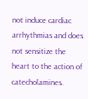not induce cardiac arrhythmias and does not sensitize the heart to the action of catecholamines.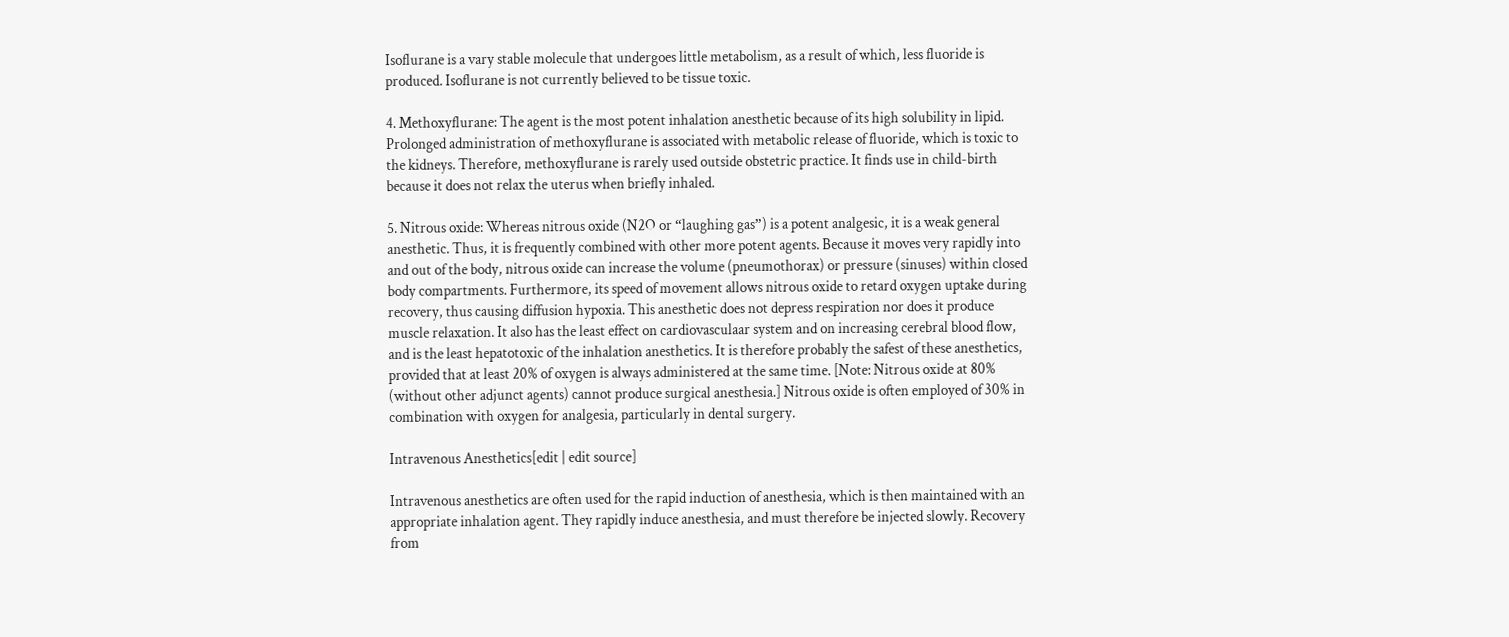Isoflurane is a vary stable molecule that undergoes little metabolism, as a result of which, less fluoride is produced. Isoflurane is not currently believed to be tissue toxic.

4. Methoxyflurane: The agent is the most potent inhalation anesthetic because of its high solubility in lipid. Prolonged administration of methoxyflurane is associated with metabolic release of fluoride, which is toxic to the kidneys. Therefore, methoxyflurane is rarely used outside obstetric practice. It finds use in child-birth because it does not relax the uterus when briefly inhaled.

5. Nitrous oxide: Whereas nitrous oxide (N2O or “laughing gas”) is a potent analgesic, it is a weak general anesthetic. Thus, it is frequently combined with other more potent agents. Because it moves very rapidly into and out of the body, nitrous oxide can increase the volume (pneumothorax) or pressure (sinuses) within closed body compartments. Furthermore, its speed of movement allows nitrous oxide to retard oxygen uptake during recovery, thus causing diffusion hypoxia. This anesthetic does not depress respiration nor does it produce muscle relaxation. It also has the least effect on cardiovasculaar system and on increasing cerebral blood flow, and is the least hepatotoxic of the inhalation anesthetics. It is therefore probably the safest of these anesthetics, provided that at least 20% of oxygen is always administered at the same time. [Note: Nitrous oxide at 80% (without other adjunct agents) cannot produce surgical anesthesia.] Nitrous oxide is often employed of 30% in combination with oxygen for analgesia, particularly in dental surgery.

Intravenous Anesthetics[edit | edit source]

Intravenous anesthetics are often used for the rapid induction of anesthesia, which is then maintained with an appropriate inhalation agent. They rapidly induce anesthesia, and must therefore be injected slowly. Recovery from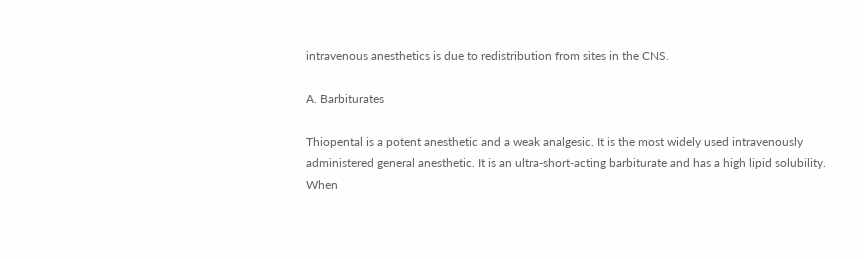intravenous anesthetics is due to redistribution from sites in the CNS.

A. Barbiturates

Thiopental is a potent anesthetic and a weak analgesic. It is the most widely used intravenously administered general anesthetic. It is an ultra-short-acting barbiturate and has a high lipid solubility. When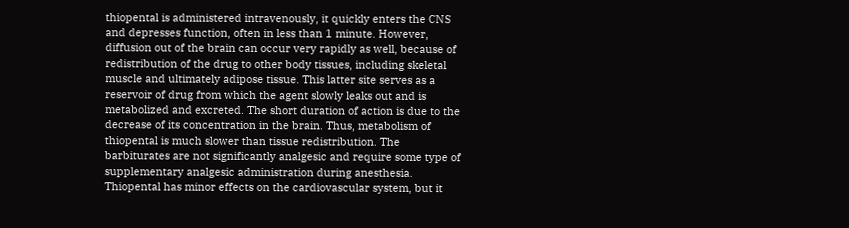thiopental is administered intravenously, it quickly enters the CNS and depresses function, often in less than 1 minute. However, diffusion out of the brain can occur very rapidly as well, because of redistribution of the drug to other body tissues, including skeletal muscle and ultimately adipose tissue. This latter site serves as a reservoir of drug from which the agent slowly leaks out and is metabolized and excreted. The short duration of action is due to the decrease of its concentration in the brain. Thus, metabolism of thiopental is much slower than tissue redistribution. The barbiturates are not significantly analgesic and require some type of supplementary analgesic administration during anesthesia. Thiopental has minor effects on the cardiovascular system, but it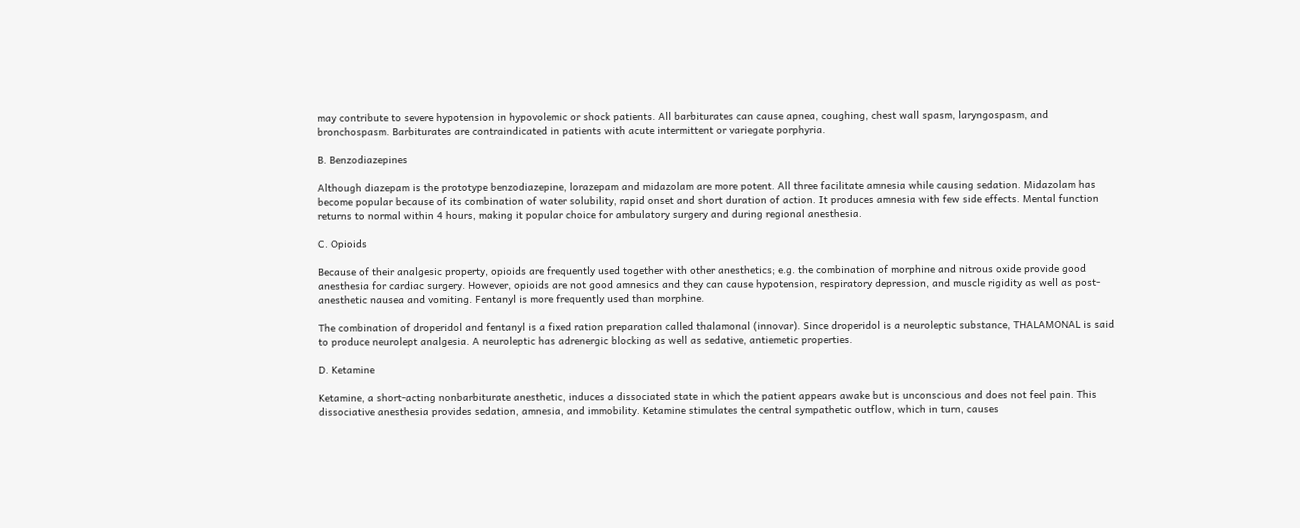may contribute to severe hypotension in hypovolemic or shock patients. All barbiturates can cause apnea, coughing, chest wall spasm, laryngospasm, and bronchospasm. Barbiturates are contraindicated in patients with acute intermittent or variegate porphyria.

B. Benzodiazepines

Although diazepam is the prototype benzodiazepine, lorazepam and midazolam are more potent. All three facilitate amnesia while causing sedation. Midazolam has become popular because of its combination of water solubility, rapid onset and short duration of action. It produces amnesia with few side effects. Mental function returns to normal within 4 hours, making it popular choice for ambulatory surgery and during regional anesthesia.

C. Opioids

Because of their analgesic property, opioids are frequently used together with other anesthetics; e.g. the combination of morphine and nitrous oxide provide good anesthesia for cardiac surgery. However, opioids are not good amnesics and they can cause hypotension, respiratory depression, and muscle rigidity as well as post-anesthetic nausea and vomiting. Fentanyl is more frequently used than morphine.

The combination of droperidol and fentanyl is a fixed ration preparation called thalamonal (innovar). Since droperidol is a neuroleptic substance, THALAMONAL is said to produce neurolept analgesia. A neuroleptic has adrenergic blocking as well as sedative, antiemetic properties.

D. Ketamine

Ketamine, a short-acting nonbarbiturate anesthetic, induces a dissociated state in which the patient appears awake but is unconscious and does not feel pain. This dissociative anesthesia provides sedation, amnesia, and immobility. Ketamine stimulates the central sympathetic outflow, which in turn, causes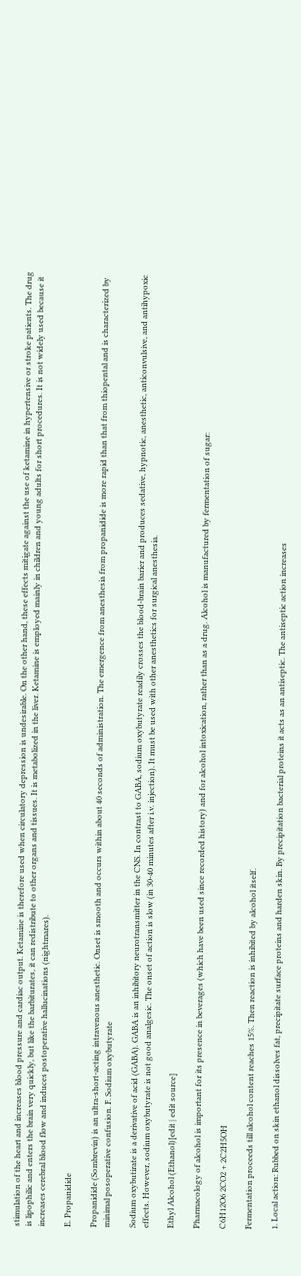stimulation of the heart and increases blood pressure and cardiac output. Ketamine is therefore used when circulatory depression is undesirable. On the other hand, these effects mitigate against the use of ketamine in hypertensive or stroke patients. The drug is lipophilic and enters the brain very quickly, but like the barbiturates, it can redistribute to other organs and tissues. It is metabolized in the liver. Ketamine is employed mainly in children and young adults for short procedures. It is not widely used because it increases cerebral blood flow and induces postoperative hallucinations (nightmares).

E. Propanidide

Propanidide (Sombrevin) is an ultra-short-acting intravenous anesthetic. Onset is smooth and occurs within about 40 seconds of administration. The emergence from anesthesia from propanidide is more rapid than that from thiopental and is characterized by minimal posoperative confusion. F. Sodium oxybutyrate

Sodium oxybutirate is a derivative of acid (GABA). GABA is an inhibitory neurotransmitter in the CNS. In contrast to GABA, sodium oxybutyrate readily crosses the blood-brain barier and produces sedative, hypnotic, anesthetic, anticonvulsive, and antihypoxic effects. However, sodium oxybutyrate is not good analgesic. The onset of action is slow (in 30-40 minutes after i.v. injection). It must be used with other anesthetics for surgical anesthesia.

Ethyl Alcohol (Ethanol)[edit | edit source]

Pharmacology of alcohol is important for its presence in beverages (which have been used since recorded history) and for alcohol intoxication, rather than as a drug. Alcohol is manufactured by fermentation of sugar:

C6H12O6 2CO2 + 2C2H5OH

Fermentation proceeds till alcohol content reaches 15%. Then reaction is inhibited by alcohol itself.

1. Local action: Rubbed on skin ethanol dissolves fat, precipitate surface proteins and harden skin. By precipitation bacterial proteins it acts as an antiseptic. The antiseptic action increases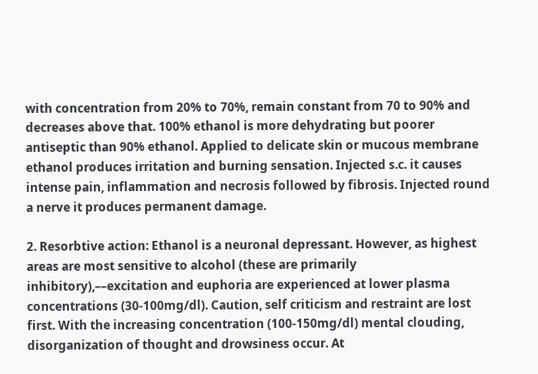with concentration from 20% to 70%, remain constant from 70 to 90% and decreases above that. 100% ethanol is more dehydrating but poorer antiseptic than 90% ethanol. Applied to delicate skin or mucous membrane ethanol produces irritation and burning sensation. Injected s.c. it causes intense pain, inflammation and necrosis followed by fibrosis. Injected round a nerve it produces permanent damage.

2. Resorbtive action: Ethanol is a neuronal depressant. However, as highest areas are most sensitive to alcohol (these are primarily inhibitory),––excitation and euphoria are experienced at lower plasma concentrations (30-100mg/dl). Caution, self criticism and restraint are lost first. With the increasing concentration (100-150mg/dl) mental clouding, disorganization of thought and drowsiness occur. At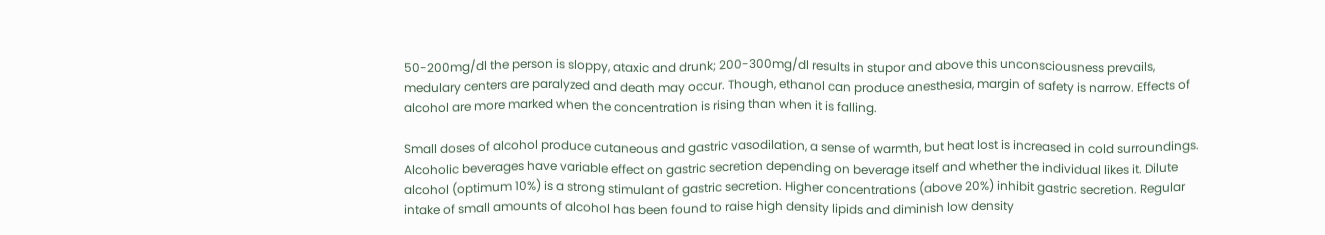50-200mg/dl the person is sloppy, ataxic and drunk; 200-300mg/dl results in stupor and above this unconsciousness prevails, medulary centers are paralyzed and death may occur. Though, ethanol can produce anesthesia, margin of safety is narrow. Effects of alcohol are more marked when the concentration is rising than when it is falling.

Small doses of alcohol produce cutaneous and gastric vasodilation, a sense of warmth, but heat lost is increased in cold surroundings. Alcoholic beverages have variable effect on gastric secretion depending on beverage itself and whether the individual likes it. Dilute alcohol (optimum 10%) is a strong stimulant of gastric secretion. Higher concentrations (above 20%) inhibit gastric secretion. Regular intake of small amounts of alcohol has been found to raise high density lipids and diminish low density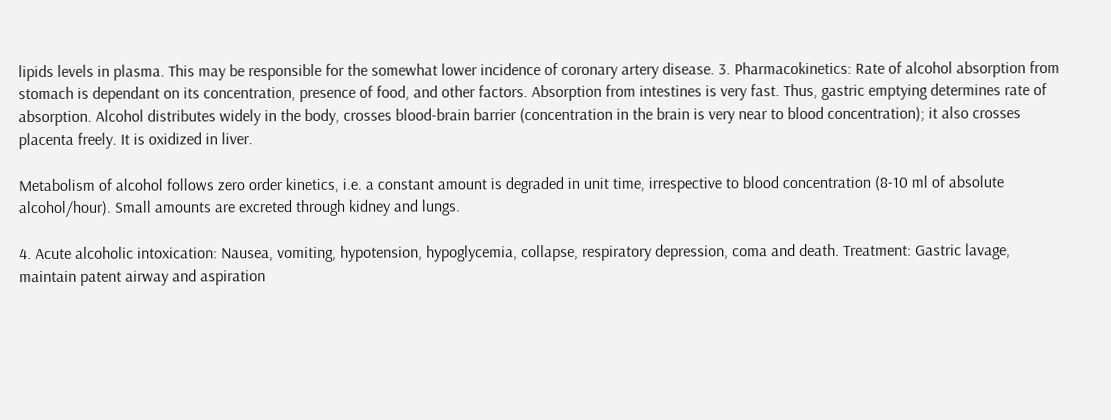lipids levels in plasma. This may be responsible for the somewhat lower incidence of coronary artery disease. 3. Pharmacokinetics: Rate of alcohol absorption from stomach is dependant on its concentration, presence of food, and other factors. Absorption from intestines is very fast. Thus, gastric emptying determines rate of absorption. Alcohol distributes widely in the body, crosses blood-brain barrier (concentration in the brain is very near to blood concentration); it also crosses placenta freely. It is oxidized in liver.

Metabolism of alcohol follows zero order kinetics, i.e. a constant amount is degraded in unit time, irrespective to blood concentration (8-10 ml of absolute alcohol/hour). Small amounts are excreted through kidney and lungs.

4. Acute alcoholic intoxication: Nausea, vomiting, hypotension, hypoglycemia, collapse, respiratory depression, coma and death. Treatment: Gastric lavage, maintain patent airway and aspiration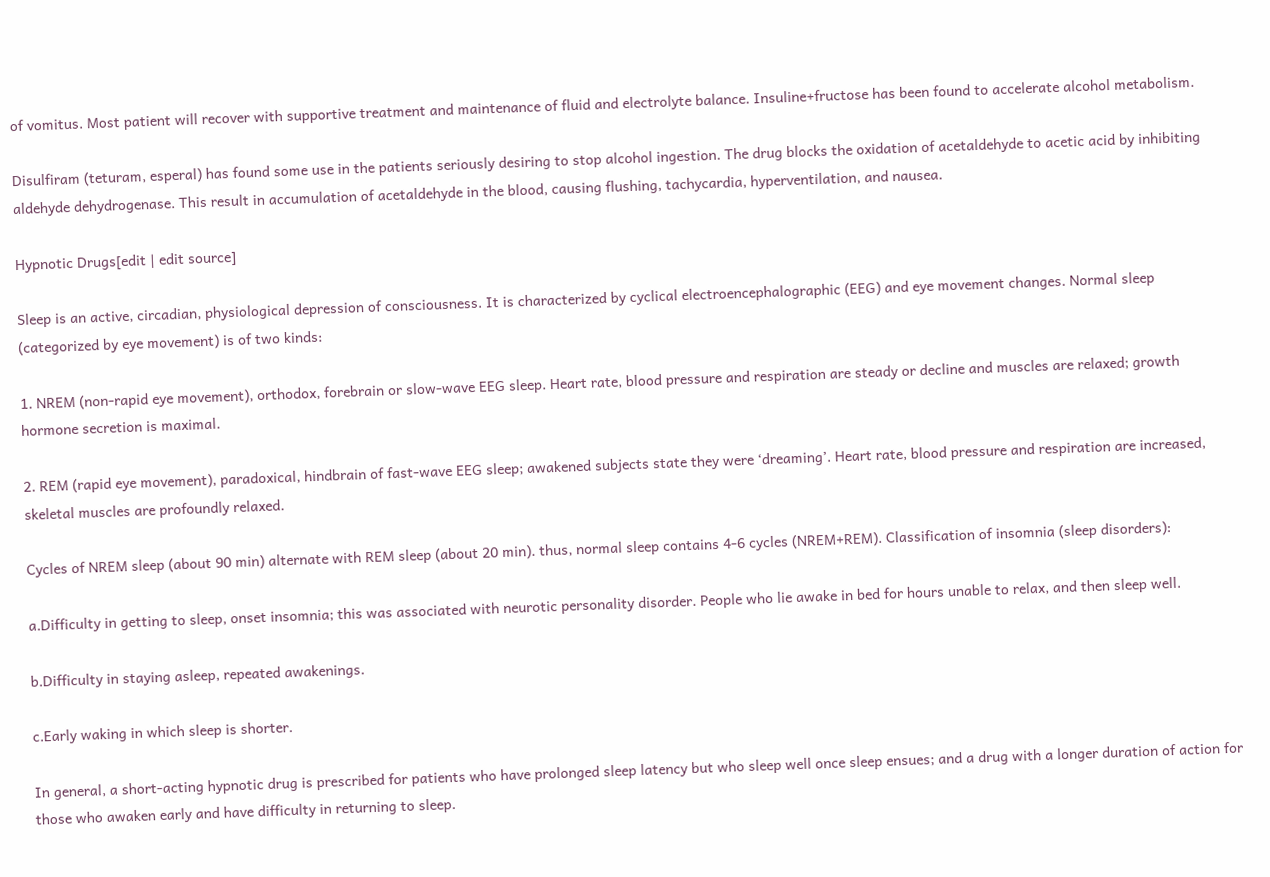of vomitus. Most patient will recover with supportive treatment and maintenance of fluid and electrolyte balance. Insuline+fructose has been found to accelerate alcohol metabolism.

Disulfiram (teturam, esperal) has found some use in the patients seriously desiring to stop alcohol ingestion. The drug blocks the oxidation of acetaldehyde to acetic acid by inhibiting aldehyde dehydrogenase. This result in accumulation of acetaldehyde in the blood, causing flushing, tachycardia, hyperventilation, and nausea.

Hypnotic Drugs[edit | edit source]

Sleep is an active, circadian, physiological depression of consciousness. It is characterized by cyclical electroencephalographic (EEG) and eye movement changes. Normal sleep (categorized by eye movement) is of two kinds:

1. NREM (non-rapid eye movement), orthodox, forebrain or slow-wave EEG sleep. Heart rate, blood pressure and respiration are steady or decline and muscles are relaxed; growth hormone secretion is maximal.

2. REM (rapid eye movement), paradoxical, hindbrain of fast-wave EEG sleep; awakened subjects state they were ‘dreaming’. Heart rate, blood pressure and respiration are increased, skeletal muscles are profoundly relaxed.

Cycles of NREM sleep (about 90 min) alternate with REM sleep (about 20 min). thus, normal sleep contains 4-6 cycles (NREM+REM). Classification of insomnia (sleep disorders):

a.Difficulty in getting to sleep, onset insomnia; this was associated with neurotic personality disorder. People who lie awake in bed for hours unable to relax, and then sleep well.

b.Difficulty in staying asleep, repeated awakenings.

c.Early waking in which sleep is shorter.

In general, a short-acting hypnotic drug is prescribed for patients who have prolonged sleep latency but who sleep well once sleep ensues; and a drug with a longer duration of action for those who awaken early and have difficulty in returning to sleep.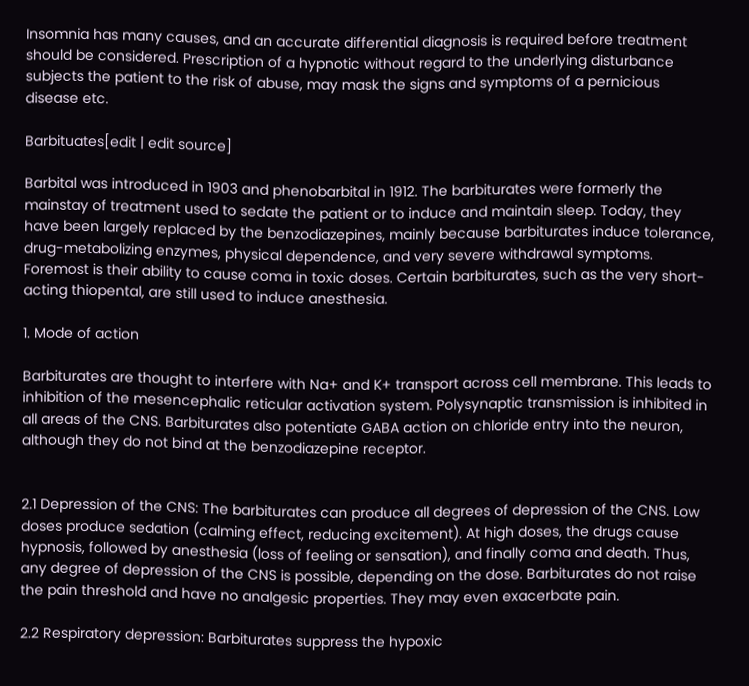Insomnia has many causes, and an accurate differential diagnosis is required before treatment should be considered. Prescription of a hypnotic without regard to the underlying disturbance subjects the patient to the risk of abuse, may mask the signs and symptoms of a pernicious disease etc.

Barbituates[edit | edit source]

Barbital was introduced in 1903 and phenobarbital in 1912. The barbiturates were formerly the mainstay of treatment used to sedate the patient or to induce and maintain sleep. Today, they have been largely replaced by the benzodiazepines, mainly because barbiturates induce tolerance, drug-metabolizing enzymes, physical dependence, and very severe withdrawal symptoms. Foremost is their ability to cause coma in toxic doses. Certain barbiturates, such as the very short-acting thiopental, are still used to induce anesthesia.

1. Mode of action

Barbiturates are thought to interfere with Na+ and K+ transport across cell membrane. This leads to inhibition of the mesencephalic reticular activation system. Polysynaptic transmission is inhibited in all areas of the CNS. Barbiturates also potentiate GABA action on chloride entry into the neuron, although they do not bind at the benzodiazepine receptor.


2.1 Depression of the CNS: The barbiturates can produce all degrees of depression of the CNS. Low doses produce sedation (calming effect, reducing excitement). At high doses, the drugs cause hypnosis, followed by anesthesia (loss of feeling or sensation), and finally coma and death. Thus, any degree of depression of the CNS is possible, depending on the dose. Barbiturates do not raise the pain threshold and have no analgesic properties. They may even exacerbate pain.

2.2 Respiratory depression: Barbiturates suppress the hypoxic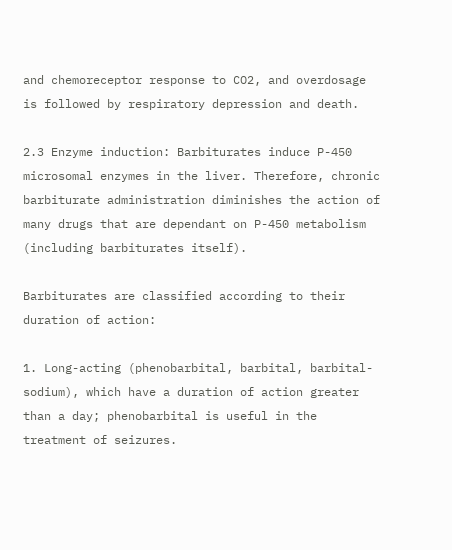and chemoreceptor response to CO2, and overdosage is followed by respiratory depression and death.

2.3 Enzyme induction: Barbiturates induce P-450 microsomal enzymes in the liver. Therefore, chronic barbiturate administration diminishes the action of many drugs that are dependant on P-450 metabolism (including barbiturates itself).

Barbiturates are classified according to their duration of action:

1. Long-acting (phenobarbital, barbital, barbital-sodium), which have a duration of action greater than a day; phenobarbital is useful in the treatment of seizures.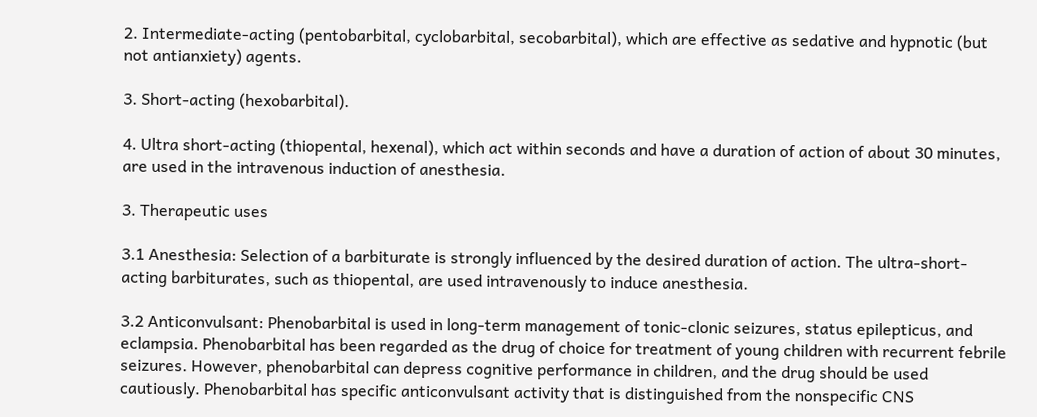2. Intermediate-acting (pentobarbital, cyclobarbital, secobarbital), which are effective as sedative and hypnotic (but not antianxiety) agents.

3. Short-acting (hexobarbital).

4. Ultra short-acting (thiopental, hexenal), which act within seconds and have a duration of action of about 30 minutes, are used in the intravenous induction of anesthesia.

3. Therapeutic uses

3.1 Anesthesia: Selection of a barbiturate is strongly influenced by the desired duration of action. The ultra-short-acting barbiturates, such as thiopental, are used intravenously to induce anesthesia.

3.2 Anticonvulsant: Phenobarbital is used in long-term management of tonic-clonic seizures, status epilepticus, and eclampsia. Phenobarbital has been regarded as the drug of choice for treatment of young children with recurrent febrile seizures. However, phenobarbital can depress cognitive performance in children, and the drug should be used cautiously. Phenobarbital has specific anticonvulsant activity that is distinguished from the nonspecific CNS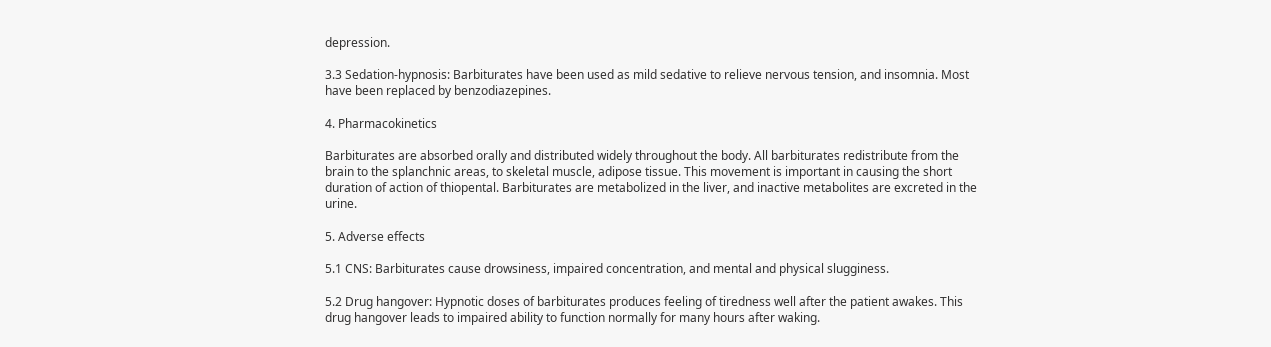depression.

3.3 Sedation-hypnosis: Barbiturates have been used as mild sedative to relieve nervous tension, and insomnia. Most have been replaced by benzodiazepines.

4. Pharmacokinetics

Barbiturates are absorbed orally and distributed widely throughout the body. All barbiturates redistribute from the brain to the splanchnic areas, to skeletal muscle, adipose tissue. This movement is important in causing the short duration of action of thiopental. Barbiturates are metabolized in the liver, and inactive metabolites are excreted in the urine.

5. Adverse effects

5.1 CNS: Barbiturates cause drowsiness, impaired concentration, and mental and physical slugginess.

5.2 Drug hangover: Hypnotic doses of barbiturates produces feeling of tiredness well after the patient awakes. This drug hangover leads to impaired ability to function normally for many hours after waking.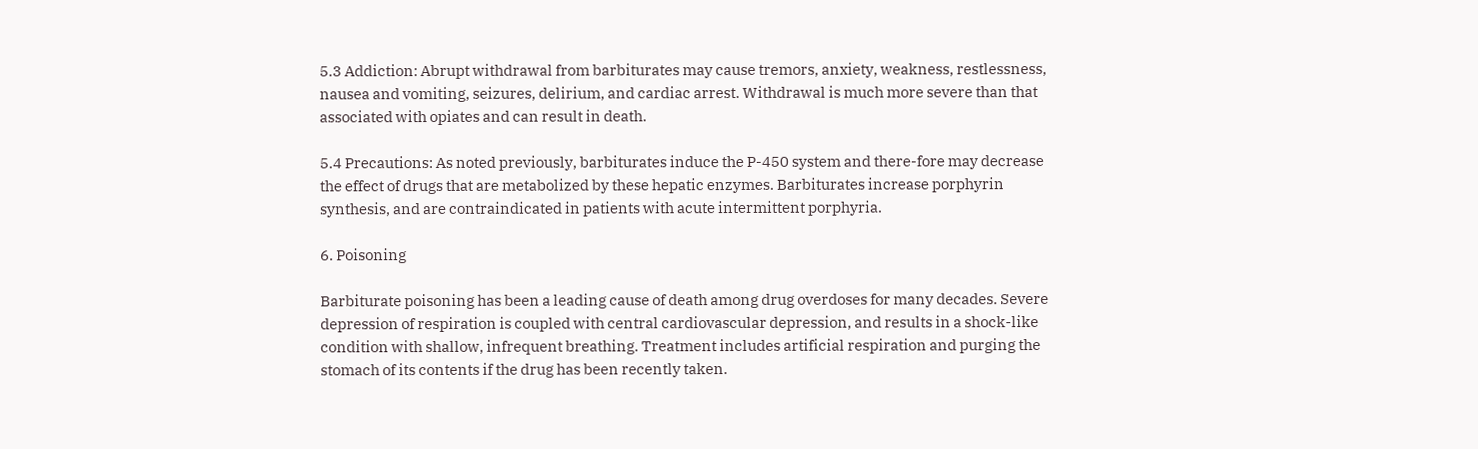5.3 Addiction: Abrupt withdrawal from barbiturates may cause tremors, anxiety, weakness, restlessness, nausea and vomiting, seizures, delirium, and cardiac arrest. Withdrawal is much more severe than that associated with opiates and can result in death.

5.4 Precautions: As noted previously, barbiturates induce the P-450 system and there-fore may decrease the effect of drugs that are metabolized by these hepatic enzymes. Barbiturates increase porphyrin synthesis, and are contraindicated in patients with acute intermittent porphyria.

6. Poisoning

Barbiturate poisoning has been a leading cause of death among drug overdoses for many decades. Severe depression of respiration is coupled with central cardiovascular depression, and results in a shock-like condition with shallow, infrequent breathing. Treatment includes artificial respiration and purging the stomach of its contents if the drug has been recently taken.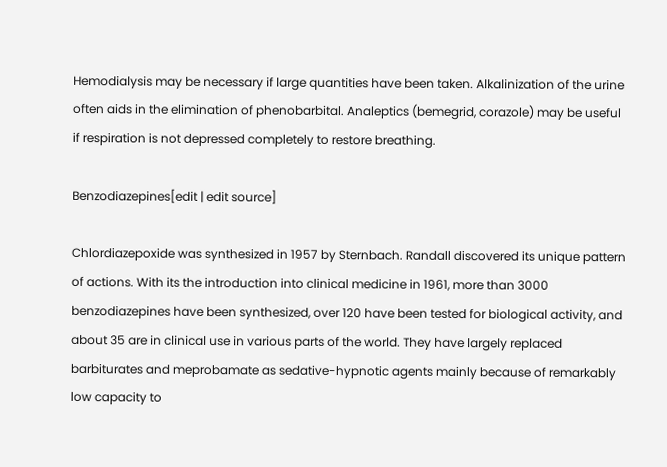Hemodialysis may be necessary if large quantities have been taken. Alkalinization of the urine often aids in the elimination of phenobarbital. Analeptics (bemegrid, corazole) may be useful if respiration is not depressed completely to restore breathing.

Benzodiazepines[edit | edit source]

Chlordiazepoxide was synthesized in 1957 by Sternbach. Randall discovered its unique pattern of actions. With its the introduction into clinical medicine in 1961, more than 3000 benzodiazepines have been synthesized, over 120 have been tested for biological activity, and about 35 are in clinical use in various parts of the world. They have largely replaced barbiturates and meprobamate as sedative-hypnotic agents mainly because of remarkably low capacity to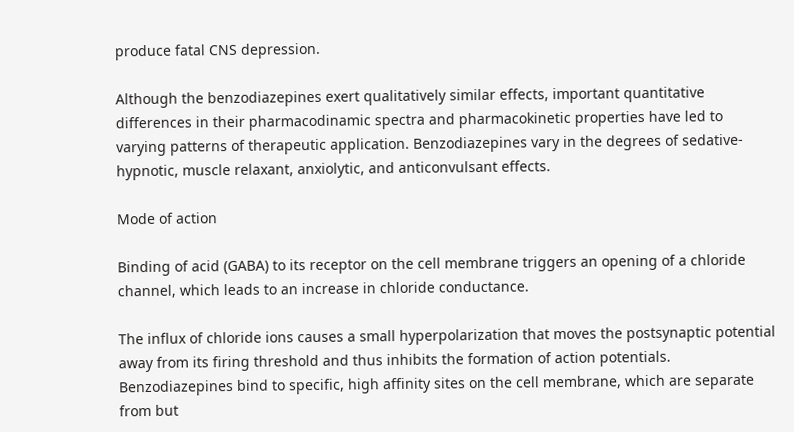produce fatal CNS depression.

Although the benzodiazepines exert qualitatively similar effects, important quantitative differences in their pharmacodinamic spectra and pharmacokinetic properties have led to varying patterns of therapeutic application. Benzodiazepines vary in the degrees of sedative-hypnotic, muscle relaxant, anxiolytic, and anticonvulsant effects.

Mode of action

Binding of acid (GABA) to its receptor on the cell membrane triggers an opening of a chloride channel, which leads to an increase in chloride conductance.

The influx of chloride ions causes a small hyperpolarization that moves the postsynaptic potential away from its firing threshold and thus inhibits the formation of action potentials. Benzodiazepines bind to specific, high affinity sites on the cell membrane, which are separate from but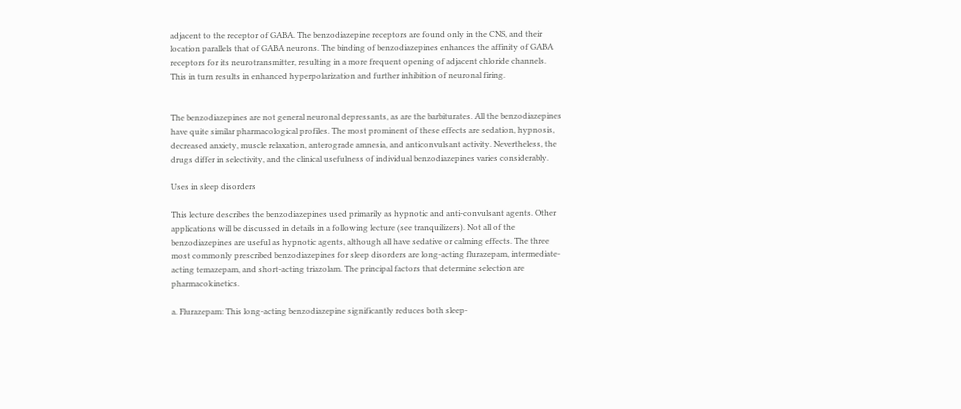adjacent to the receptor of GABA. The benzodiazepine receptors are found only in the CNS, and their location parallels that of GABA neurons. The binding of benzodiazepines enhances the affinity of GABA receptors for its neurotransmitter, resulting in a more frequent opening of adjacent chloride channels. This in turn results in enhanced hyperpolarization and further inhibition of neuronal firing.


The benzodiazepines are not general neuronal depressants, as are the barbiturates. All the benzodiazepines have quite similar pharmacological profiles. The most prominent of these effects are sedation, hypnosis, decreased anxiety, muscle relaxation, anterograde amnesia, and anticonvulsant activity. Nevertheless, the drugs differ in selectivity, and the clinical usefulness of individual benzodiazepines varies considerably.

Uses in sleep disorders

This lecture describes the benzodiazepines used primarily as hypnotic and anti-convulsant agents. Other applications will be discussed in details in a following lecture (see tranquilizers). Not all of the benzodiazepines are useful as hypnotic agents, although all have sedative or calming effects. The three most commonly prescribed benzodiazepines for sleep disorders are long-acting flurazepam, intermediate-acting temazepam, and short-acting triazolam. The principal factors that determine selection are pharmacokinetics.

a. Flurazepam: This long-acting benzodiazepine significantly reduces both sleep-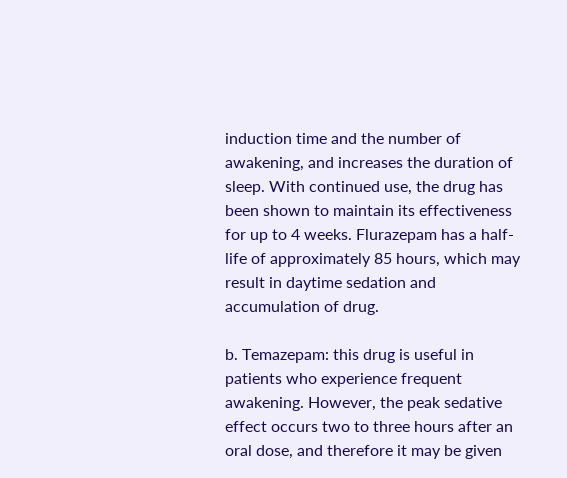induction time and the number of awakening, and increases the duration of sleep. With continued use, the drug has been shown to maintain its effectiveness for up to 4 weeks. Flurazepam has a half-life of approximately 85 hours, which may result in daytime sedation and accumulation of drug.

b. Temazepam: this drug is useful in patients who experience frequent awakening. However, the peak sedative effect occurs two to three hours after an oral dose, and therefore it may be given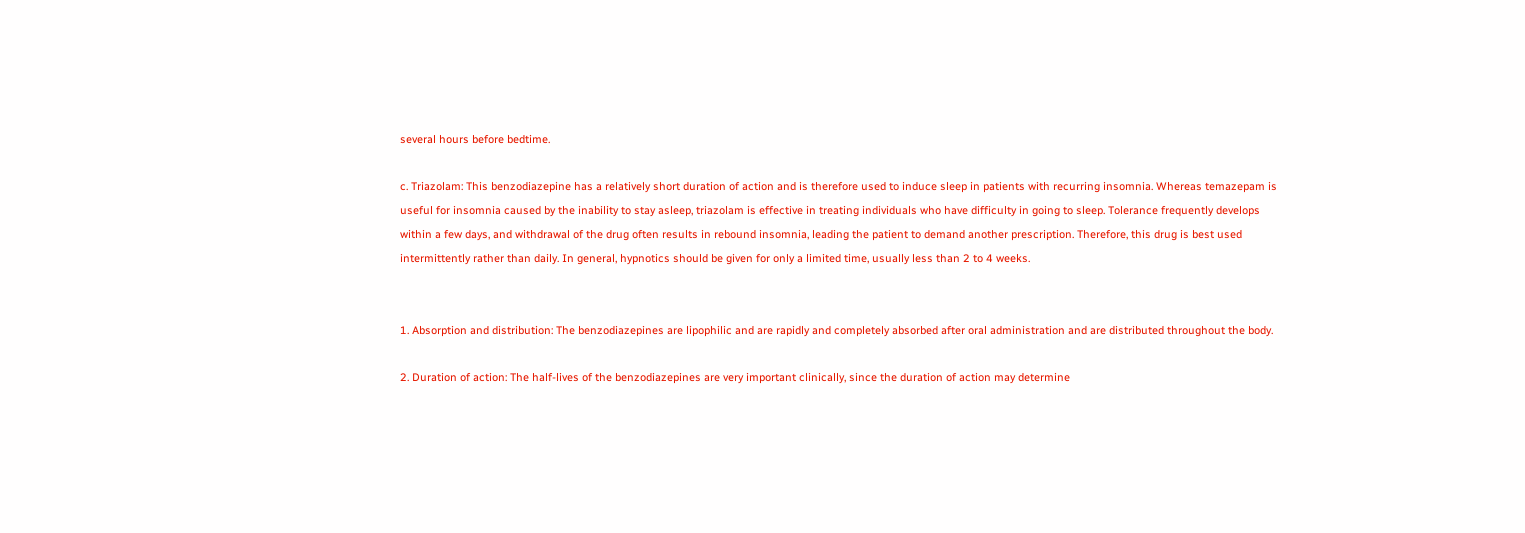several hours before bedtime.

c. Triazolam: This benzodiazepine has a relatively short duration of action and is therefore used to induce sleep in patients with recurring insomnia. Whereas temazepam is useful for insomnia caused by the inability to stay asleep, triazolam is effective in treating individuals who have difficulty in going to sleep. Tolerance frequently develops within a few days, and withdrawal of the drug often results in rebound insomnia, leading the patient to demand another prescription. Therefore, this drug is best used intermittently rather than daily. In general, hypnotics should be given for only a limited time, usually less than 2 to 4 weeks.


1. Absorption and distribution: The benzodiazepines are lipophilic and are rapidly and completely absorbed after oral administration and are distributed throughout the body.

2. Duration of action: The half-lives of the benzodiazepines are very important clinically, since the duration of action may determine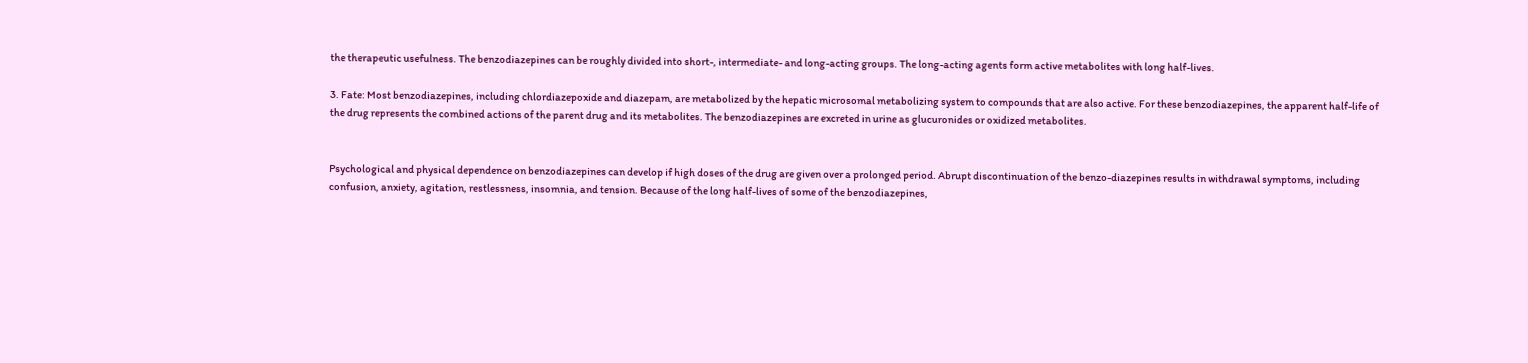the therapeutic usefulness. The benzodiazepines can be roughly divided into short-, intermediate- and long-acting groups. The long-acting agents form active metabolites with long half-lives.

3. Fate: Most benzodiazepines, including chlordiazepoxide and diazepam, are metabolized by the hepatic microsomal metabolizing system to compounds that are also active. For these benzodiazepines, the apparent half-life of the drug represents the combined actions of the parent drug and its metabolites. The benzodiazepines are excreted in urine as glucuronides or oxidized metabolites.


Psychological and physical dependence on benzodiazepines can develop if high doses of the drug are given over a prolonged period. Abrupt discontinuation of the benzo-diazepines results in withdrawal symptoms, including confusion, anxiety, agitation, restlessness, insomnia, and tension. Because of the long half-lives of some of the benzodiazepines,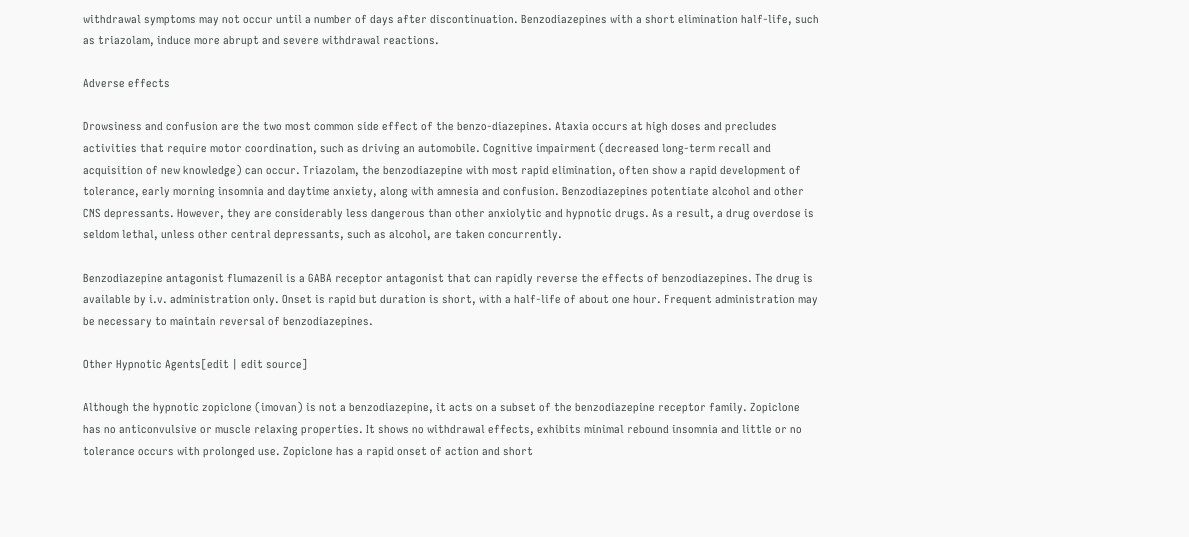withdrawal symptoms may not occur until a number of days after discontinuation. Benzodiazepines with a short elimination half-life, such as triazolam, induce more abrupt and severe withdrawal reactions.

Adverse effects

Drowsiness and confusion are the two most common side effect of the benzo-diazepines. Ataxia occurs at high doses and precludes activities that require motor coordination, such as driving an automobile. Cognitive impairment (decreased long-term recall and acquisition of new knowledge) can occur. Triazolam, the benzodiazepine with most rapid elimination, often show a rapid development of tolerance, early morning insomnia and daytime anxiety, along with amnesia and confusion. Benzodiazepines potentiate alcohol and other CNS depressants. However, they are considerably less dangerous than other anxiolytic and hypnotic drugs. As a result, a drug overdose is seldom lethal, unless other central depressants, such as alcohol, are taken concurrently.

Benzodiazepine antagonist flumazenil is a GABA receptor antagonist that can rapidly reverse the effects of benzodiazepines. The drug is available by i.v. administration only. Onset is rapid but duration is short, with a half-life of about one hour. Frequent administration may be necessary to maintain reversal of benzodiazepines.

Other Hypnotic Agents[edit | edit source]

Although the hypnotic zopiclone (imovan) is not a benzodiazepine, it acts on a subset of the benzodiazepine receptor family. Zopiclone has no anticonvulsive or muscle relaxing properties. It shows no withdrawal effects, exhibits minimal rebound insomnia and little or no tolerance occurs with prolonged use. Zopiclone has a rapid onset of action and short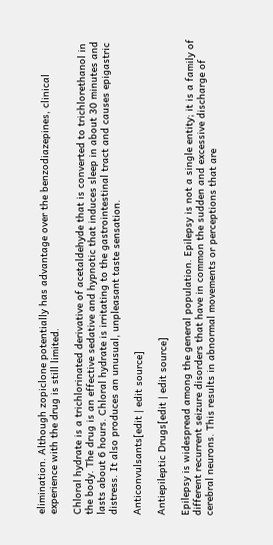elimination. Although zopiclone potentially has advantage over the benzodiazepines, clinical experience with the drug is still limited.

Chloral hydrate is a trichlorinated derivative of acetaldehyde that is converted to trichlorethanol in the body. The drug is an effective sedative and hypnotic that induces sleep in about 30 minutes and lasts about 6 hours. Chloral hydrate is irritating to the gastrointestinal tract and causes epigastric distress. It also produces an unusual, unpleasant taste sensation.

Anticonvulsants[edit | edit source]

Antiepileptic Drugs[edit | edit source]

Epilepsy is widespread among the general population. Epilepsy is not a single entity; it is a family of different recurrent seizure disorders that have in common the sudden and excessive discharge of cerebral neurons. This results in abnormal movements or perceptions that are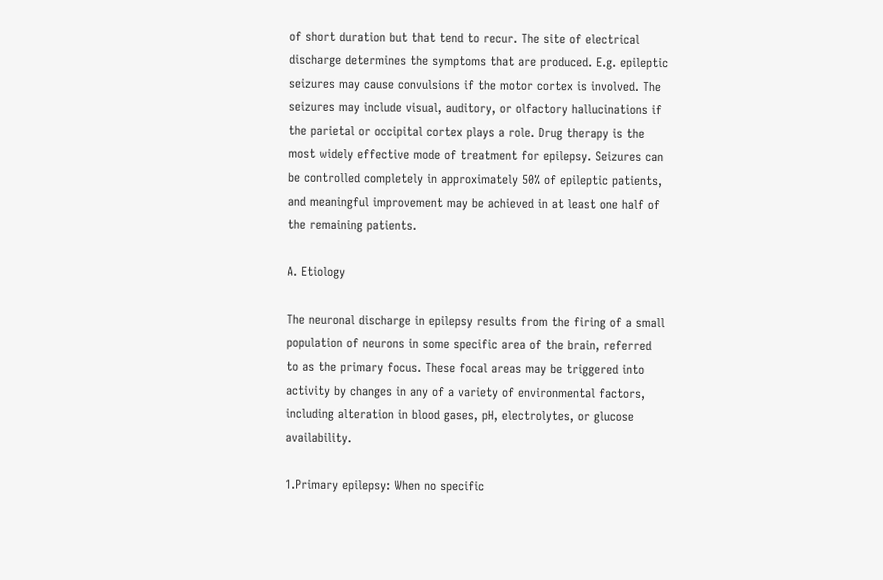of short duration but that tend to recur. The site of electrical discharge determines the symptoms that are produced. E.g. epileptic seizures may cause convulsions if the motor cortex is involved. The seizures may include visual, auditory, or olfactory hallucinations if the parietal or occipital cortex plays a role. Drug therapy is the most widely effective mode of treatment for epilepsy. Seizures can be controlled completely in approximately 50% of epileptic patients, and meaningful improvement may be achieved in at least one half of the remaining patients.

A. Etiology

The neuronal discharge in epilepsy results from the firing of a small population of neurons in some specific area of the brain, referred to as the primary focus. These focal areas may be triggered into activity by changes in any of a variety of environmental factors, including alteration in blood gases, pH, electrolytes, or glucose availability.

1.Primary epilepsy: When no specific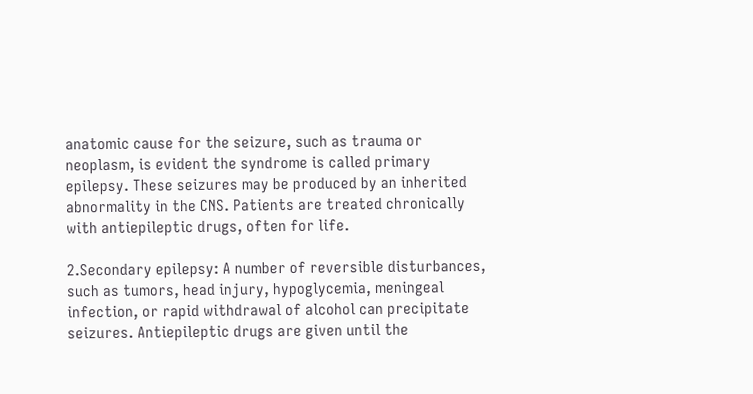anatomic cause for the seizure, such as trauma or neoplasm, is evident the syndrome is called primary epilepsy. These seizures may be produced by an inherited abnormality in the CNS. Patients are treated chronically with antiepileptic drugs, often for life.

2.Secondary epilepsy: A number of reversible disturbances, such as tumors, head injury, hypoglycemia, meningeal infection, or rapid withdrawal of alcohol can precipitate seizures. Antiepileptic drugs are given until the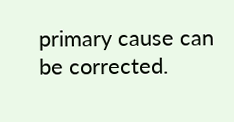primary cause can be corrected.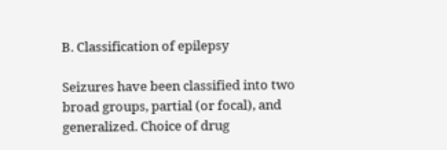B. Classification of epilepsy

Seizures have been classified into two broad groups, partial (or focal), and generalized. Choice of drug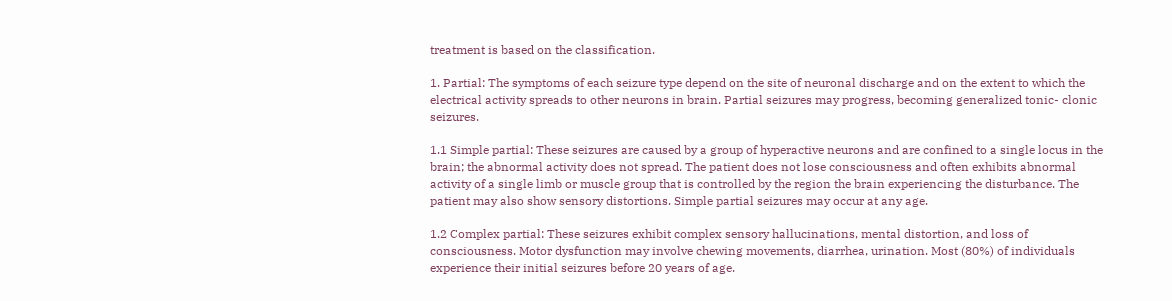treatment is based on the classification.

1. Partial: The symptoms of each seizure type depend on the site of neuronal discharge and on the extent to which the electrical activity spreads to other neurons in brain. Partial seizures may progress, becoming generalized tonic- clonic seizures.

1.1 Simple partial: These seizures are caused by a group of hyperactive neurons and are confined to a single locus in the brain; the abnormal activity does not spread. The patient does not lose consciousness and often exhibits abnormal activity of a single limb or muscle group that is controlled by the region the brain experiencing the disturbance. The patient may also show sensory distortions. Simple partial seizures may occur at any age.

1.2 Complex partial: These seizures exhibit complex sensory hallucinations, mental distortion, and loss of consciousness. Motor dysfunction may involve chewing movements, diarrhea, urination. Most (80%) of individuals experience their initial seizures before 20 years of age.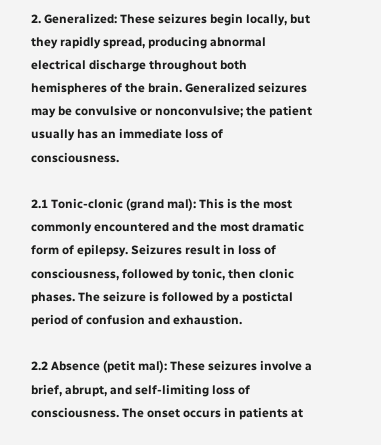2. Generalized: These seizures begin locally, but they rapidly spread, producing abnormal electrical discharge throughout both hemispheres of the brain. Generalized seizures may be convulsive or nonconvulsive; the patient usually has an immediate loss of consciousness.

2.1 Tonic-clonic (grand mal): This is the most commonly encountered and the most dramatic form of epilepsy. Seizures result in loss of consciousness, followed by tonic, then clonic phases. The seizure is followed by a postictal period of confusion and exhaustion.

2.2 Absence (petit mal): These seizures involve a brief, abrupt, and self-limiting loss of consciousness. The onset occurs in patients at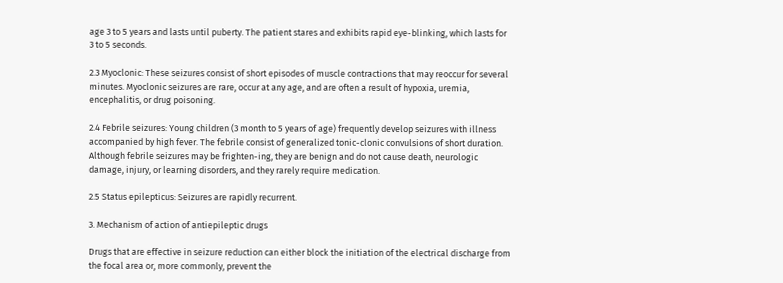age 3 to 5 years and lasts until puberty. The patient stares and exhibits rapid eye-blinking, which lasts for 3 to 5 seconds.

2.3 Myoclonic: These seizures consist of short episodes of muscle contractions that may reoccur for several minutes. Myoclonic seizures are rare, occur at any age, and are often a result of hypoxia, uremia, encephalitis, or drug poisoning.

2.4 Febrile seizures: Young children (3 month to 5 years of age) frequently develop seizures with illness accompanied by high fever. The febrile consist of generalized tonic-clonic convulsions of short duration. Although febrile seizures may be frighten-ing, they are benign and do not cause death, neurologic damage, injury, or learning disorders, and they rarely require medication.

2.5 Status epilepticus: Seizures are rapidly recurrent.

3. Mechanism of action of antiepileptic drugs

Drugs that are effective in seizure reduction can either block the initiation of the electrical discharge from the focal area or, more commonly, prevent the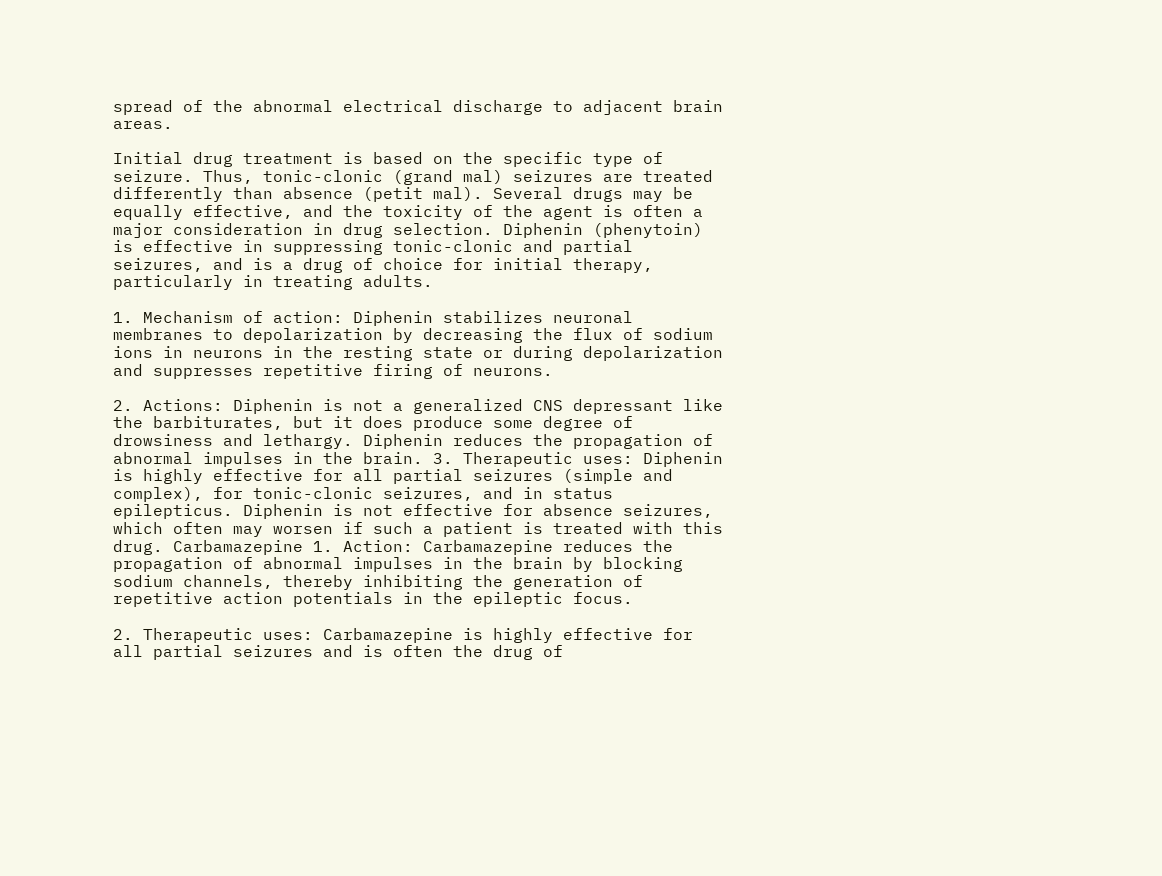spread of the abnormal electrical discharge to adjacent brain areas.

Initial drug treatment is based on the specific type of seizure. Thus, tonic-clonic (grand mal) seizures are treated differently than absence (petit mal). Several drugs may be equally effective, and the toxicity of the agent is often a major consideration in drug selection. Diphenin (phenytoin) is effective in suppressing tonic-clonic and partial seizures, and is a drug of choice for initial therapy, particularly in treating adults.

1. Mechanism of action: Diphenin stabilizes neuronal membranes to depolarization by decreasing the flux of sodium ions in neurons in the resting state or during depolarization and suppresses repetitive firing of neurons.

2. Actions: Diphenin is not a generalized CNS depressant like the barbiturates, but it does produce some degree of drowsiness and lethargy. Diphenin reduces the propagation of abnormal impulses in the brain. 3. Therapeutic uses: Diphenin is highly effective for all partial seizures (simple and complex), for tonic-clonic seizures, and in status epilepticus. Diphenin is not effective for absence seizures, which often may worsen if such a patient is treated with this drug. Carbamazepine 1. Action: Carbamazepine reduces the propagation of abnormal impulses in the brain by blocking sodium channels, thereby inhibiting the generation of repetitive action potentials in the epileptic focus.

2. Therapeutic uses: Carbamazepine is highly effective for all partial seizures and is often the drug of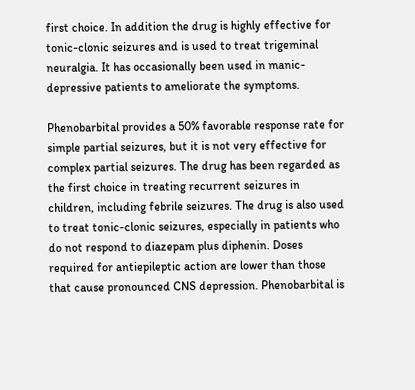first choice. In addition the drug is highly effective for tonic-clonic seizures and is used to treat trigeminal neuralgia. It has occasionally been used in manic-depressive patients to ameliorate the symptoms.

Phenobarbital provides a 50% favorable response rate for simple partial seizures, but it is not very effective for complex partial seizures. The drug has been regarded as the first choice in treating recurrent seizures in children, including febrile seizures. The drug is also used to treat tonic-clonic seizures, especially in patients who do not respond to diazepam plus diphenin. Doses required for antiepileptic action are lower than those that cause pronounced CNS depression. Phenobarbital is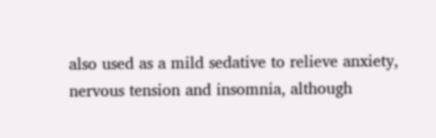also used as a mild sedative to relieve anxiety, nervous tension and insomnia, although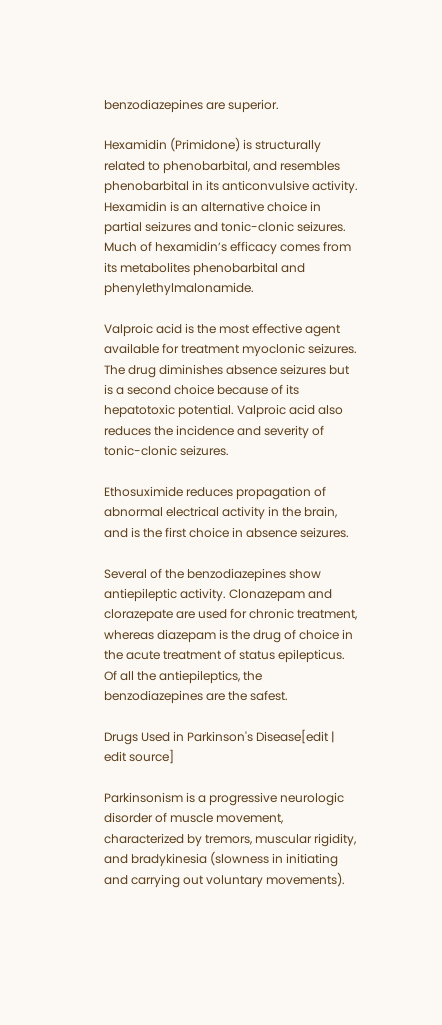benzodiazepines are superior.

Hexamidin (Primidone) is structurally related to phenobarbital, and resembles phenobarbital in its anticonvulsive activity. Hexamidin is an alternative choice in partial seizures and tonic-clonic seizures. Much of hexamidin’s efficacy comes from its metabolites phenobarbital and phenylethylmalonamide.

Valproic acid is the most effective agent available for treatment myoclonic seizures. The drug diminishes absence seizures but is a second choice because of its hepatotoxic potential. Valproic acid also reduces the incidence and severity of tonic-clonic seizures.

Ethosuximide reduces propagation of abnormal electrical activity in the brain, and is the first choice in absence seizures.

Several of the benzodiazepines show antiepileptic activity. Clonazepam and clorazepate are used for chronic treatment, whereas diazepam is the drug of choice in the acute treatment of status epilepticus. Of all the antiepileptics, the benzodiazepines are the safest.

Drugs Used in Parkinson's Disease[edit | edit source]

Parkinsonism is a progressive neurologic disorder of muscle movement, characterized by tremors, muscular rigidity, and bradykinesia (slowness in initiating and carrying out voluntary movements).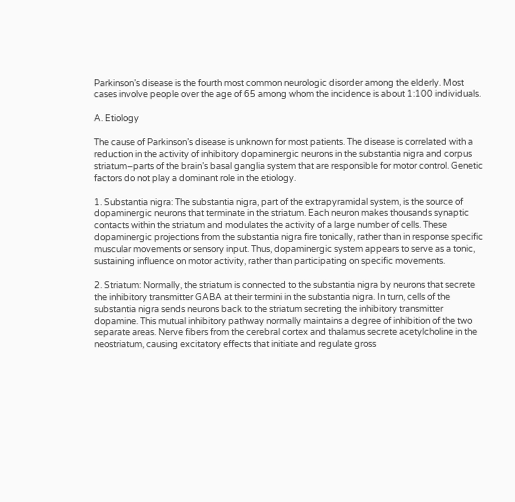Parkinson’s disease is the fourth most common neurologic disorder among the elderly. Most cases involve people over the age of 65 among whom the incidence is about 1:100 individuals.

A. Etiology

The cause of Parkinson’s disease is unknown for most patients. The disease is correlated with a reduction in the activity of inhibitory dopaminergic neurons in the substantia nigra and corpus striatum–parts of the brain’s basal ganglia system that are responsible for motor control. Genetic factors do not play a dominant role in the etiology.

1. Substantia nigra: The substantia nigra, part of the extrapyramidal system, is the source of dopaminergic neurons that terminate in the striatum. Each neuron makes thousands synaptic contacts within the striatum and modulates the activity of a large number of cells. These dopaminergic projections from the substantia nigra fire tonically, rather than in response specific muscular movements or sensory input. Thus, dopaminergic system appears to serve as a tonic, sustaining influence on motor activity, rather than participating on specific movements.

2. Striatum: Normally, the striatum is connected to the substantia nigra by neurons that secrete the inhibitory transmitter GABA at their termini in the substantia nigra. In turn, cells of the substantia nigra sends neurons back to the striatum secreting the inhibitory transmitter dopamine. This mutual inhibitory pathway normally maintains a degree of inhibition of the two separate areas. Nerve fibers from the cerebral cortex and thalamus secrete acetylcholine in the neostriatum, causing excitatory effects that initiate and regulate gross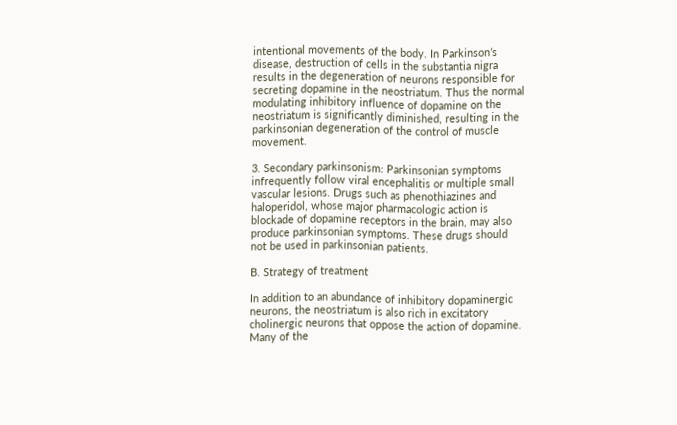intentional movements of the body. In Parkinson’s disease, destruction of cells in the substantia nigra results in the degeneration of neurons responsible for secreting dopamine in the neostriatum. Thus the normal modulating inhibitory influence of dopamine on the neostriatum is significantly diminished, resulting in the parkinsonian degeneration of the control of muscle movement.

3. Secondary parkinsonism: Parkinsonian symptoms infrequently follow viral encephalitis or multiple small vascular lesions. Drugs such as phenothiazines and haloperidol, whose major pharmacologic action is blockade of dopamine receptors in the brain, may also produce parkinsonian symptoms. These drugs should not be used in parkinsonian patients.

B. Strategy of treatment

In addition to an abundance of inhibitory dopaminergic neurons, the neostriatum is also rich in excitatory cholinergic neurons that oppose the action of dopamine. Many of the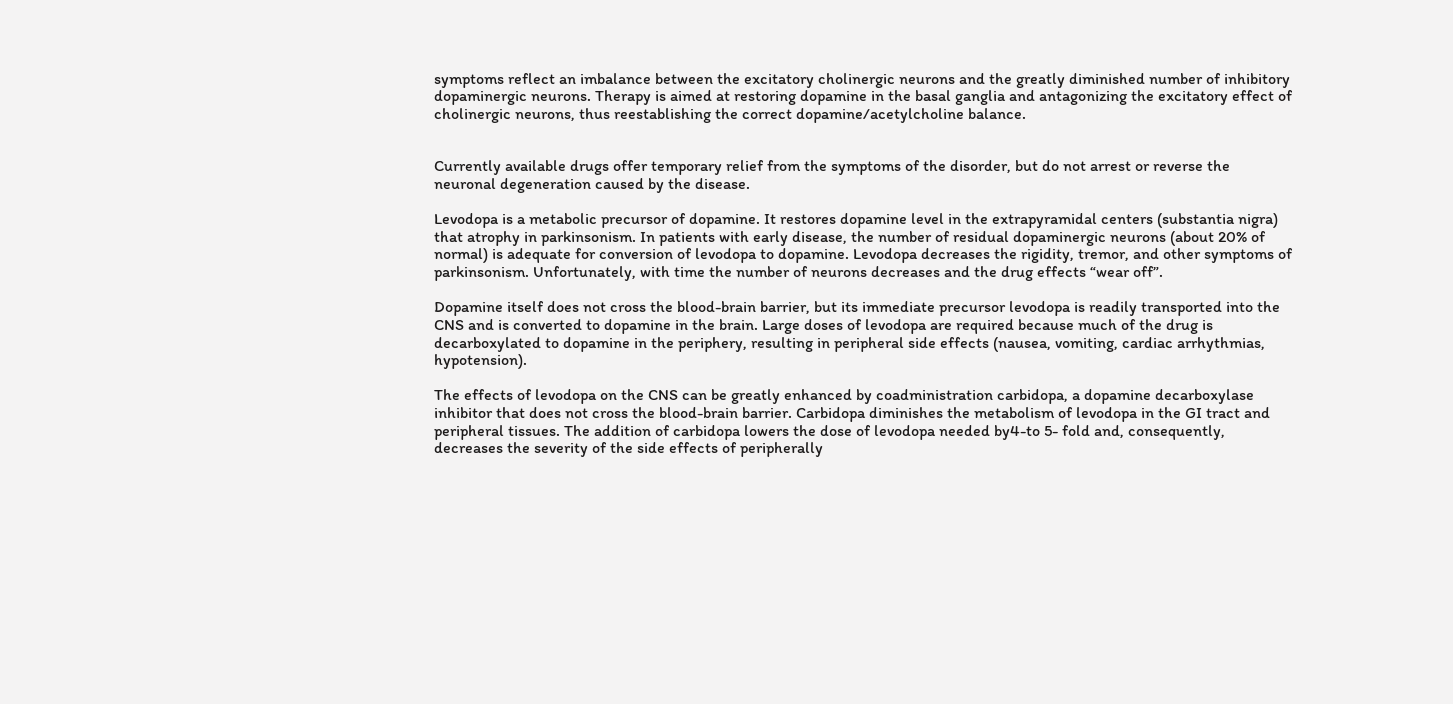symptoms reflect an imbalance between the excitatory cholinergic neurons and the greatly diminished number of inhibitory dopaminergic neurons. Therapy is aimed at restoring dopamine in the basal ganglia and antagonizing the excitatory effect of cholinergic neurons, thus reestablishing the correct dopamine/acetylcholine balance.


Currently available drugs offer temporary relief from the symptoms of the disorder, but do not arrest or reverse the neuronal degeneration caused by the disease.

Levodopa is a metabolic precursor of dopamine. It restores dopamine level in the extrapyramidal centers (substantia nigra) that atrophy in parkinsonism. In patients with early disease, the number of residual dopaminergic neurons (about 20% of normal) is adequate for conversion of levodopa to dopamine. Levodopa decreases the rigidity, tremor, and other symptoms of parkinsonism. Unfortunately, with time the number of neurons decreases and the drug effects “wear off”.

Dopamine itself does not cross the blood-brain barrier, but its immediate precursor levodopa is readily transported into the CNS and is converted to dopamine in the brain. Large doses of levodopa are required because much of the drug is decarboxylated to dopamine in the periphery, resulting in peripheral side effects (nausea, vomiting, cardiac arrhythmias, hypotension).

The effects of levodopa on the CNS can be greatly enhanced by coadministration carbidopa, a dopamine decarboxylase inhibitor that does not cross the blood-brain barrier. Carbidopa diminishes the metabolism of levodopa in the GI tract and peripheral tissues. The addition of carbidopa lowers the dose of levodopa needed by4-to 5- fold and, consequently, decreases the severity of the side effects of peripherally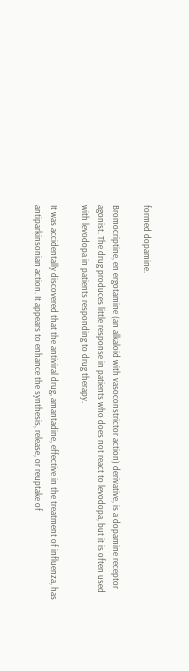formed dopamine.

Bromocriptine, en ergotamine (an alkaloid with vasoconstrictor action) derivative, is a dopamine receptor agonist. The drug produces little response in patients who does not react to levodopa, but it is often used with levodopa in patients responding to drug therapy.

It was accidentally discovered that the antiviral drug, amantadine, effective in the treatment of influenza, has antiparkinsonian action. It appears to enhance the synthesis, release, or reuptake of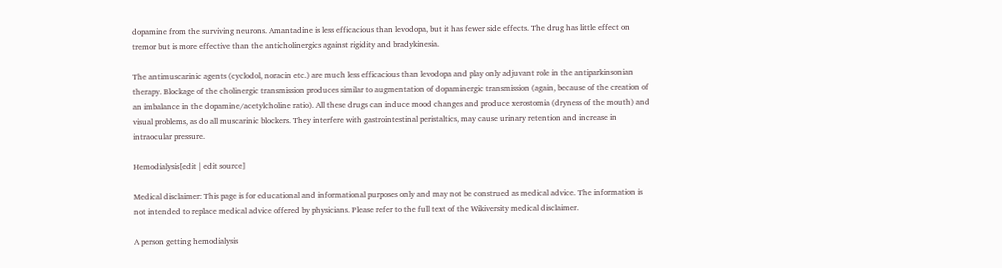dopamine from the surviving neurons. Amantadine is less efficacious than levodopa, but it has fewer side effects. The drug has little effect on tremor but is more effective than the anticholinergics against rigidity and bradykinesia.

The antimuscarinic agents (cyclodol, noracin etc.) are much less efficacious than levodopa and play only adjuvant role in the antiparkinsonian therapy. Blockage of the cholinergic transmission produces similar to augmentation of dopaminergic transmission (again, because of the creation of an imbalance in the dopamine/acetylcholine ratio). All these drugs can induce mood changes and produce xerostomia (dryness of the mouth) and visual problems, as do all muscarinic blockers. They interfere with gastrointestinal peristaltics, may cause urinary retention and increase in intraocular pressure.

Hemodialysis[edit | edit source]

Medical disclaimer: This page is for educational and informational purposes only and may not be construed as medical advice. The information is not intended to replace medical advice offered by physicians. Please refer to the full text of the Wikiversity medical disclaimer.

A person getting hemodialysis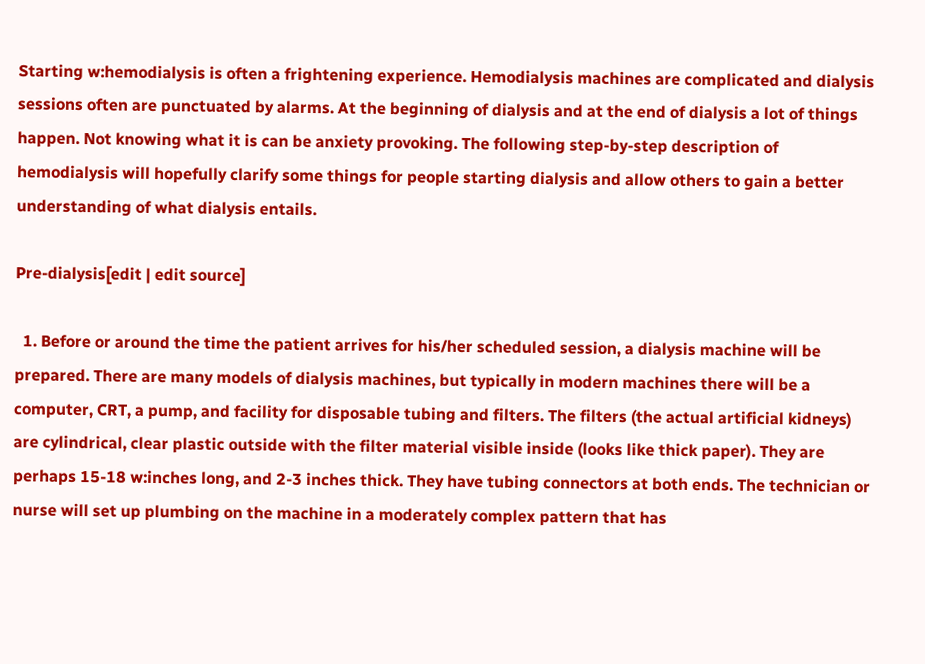Starting w:hemodialysis is often a frightening experience. Hemodialysis machines are complicated and dialysis sessions often are punctuated by alarms. At the beginning of dialysis and at the end of dialysis a lot of things happen. Not knowing what it is can be anxiety provoking. The following step-by-step description of hemodialysis will hopefully clarify some things for people starting dialysis and allow others to gain a better understanding of what dialysis entails.

Pre-dialysis[edit | edit source]

  1. Before or around the time the patient arrives for his/her scheduled session, a dialysis machine will be prepared. There are many models of dialysis machines, but typically in modern machines there will be a computer, CRT, a pump, and facility for disposable tubing and filters. The filters (the actual artificial kidneys) are cylindrical, clear plastic outside with the filter material visible inside (looks like thick paper). They are perhaps 15-18 w:inches long, and 2-3 inches thick. They have tubing connectors at both ends. The technician or nurse will set up plumbing on the machine in a moderately complex pattern that has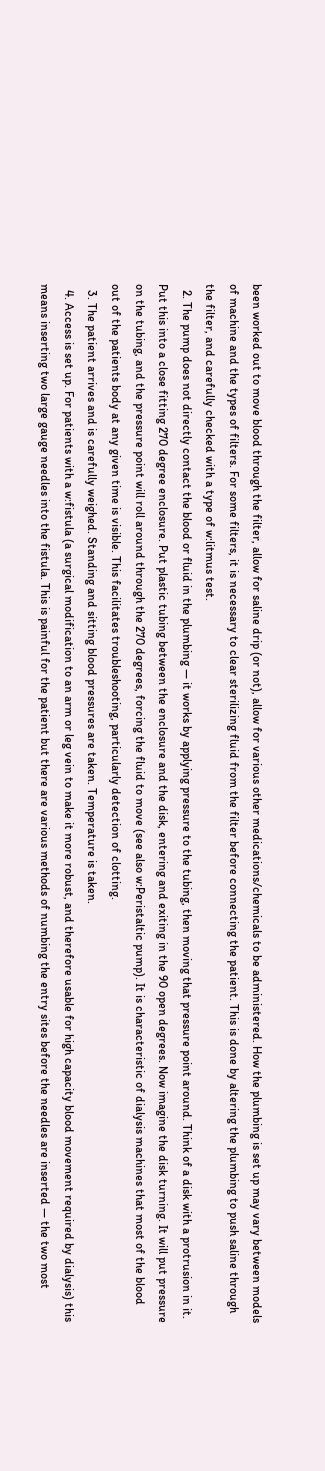been worked out to move blood through the filter, allow for saline drip (or not), allow for various other medications/chemicals to be administered. How the plumbing is set up may vary between models of machine and the types of filters. For some filters, it is necessary to clear sterilizing fluid from the filter before connecting the patient. This is done by altering the plumbing to push saline through the filter, and carefully checked with a type of w:litmus test.
  2. The pump does not directly contact the blood or fluid in the plumbing — it works by applying pressure to the tubing, then moving that pressure point around. Think of a disk with a protrusion in it. Put this into a close fitting 270 degree enclosure. Put plastic tubing between the enclosure and the disk, entering and exiting in the 90 open degrees. Now imagine the disk turning. It will put pressure on the tubing, and the pressure point will roll around through the 270 degrees, forcing the fluid to move (see also w:Peristaltic pump). It is characteristic of dialysis machines that most of the blood out of the patients body at any given time is visible. This facilitates troubleshooting, particularly detection of clotting.
  3. The patient arrives and is carefully weighed. Standing and sitting blood pressures are taken. Temperature is taken.
  4. Access is set up. For patients with a w:fistula (a surgical modification to an arm or leg vein to make it more robust, and therefore usable for high capacity blood movement required by dialysis) this means inserting two large gauge needles into the fistula. This is painful for the patient but there are various methods of numbing the entry sites before the needles are inserted — the two most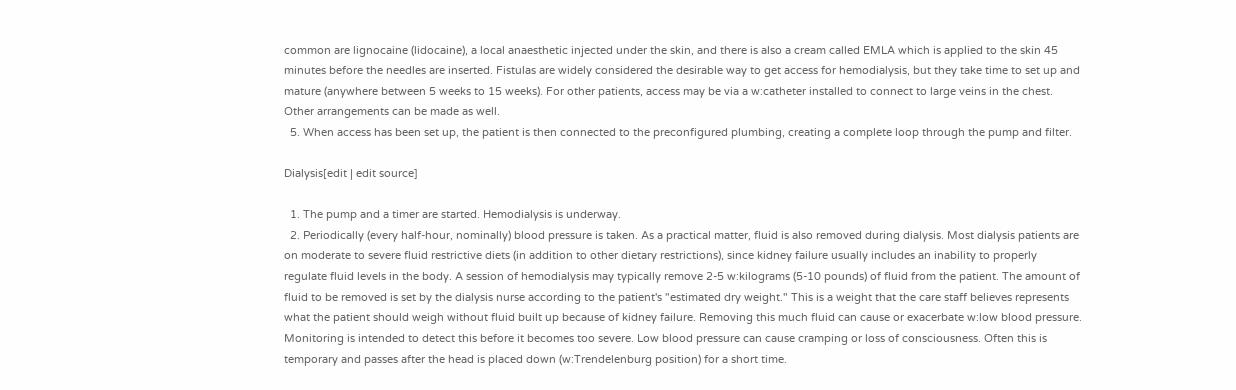common are lignocaine (lidocaine), a local anaesthetic injected under the skin, and there is also a cream called EMLA which is applied to the skin 45 minutes before the needles are inserted. Fistulas are widely considered the desirable way to get access for hemodialysis, but they take time to set up and mature (anywhere between 5 weeks to 15 weeks). For other patients, access may be via a w:catheter installed to connect to large veins in the chest. Other arrangements can be made as well.
  5. When access has been set up, the patient is then connected to the preconfigured plumbing, creating a complete loop through the pump and filter.

Dialysis[edit | edit source]

  1. The pump and a timer are started. Hemodialysis is underway.
  2. Periodically (every half-hour, nominally) blood pressure is taken. As a practical matter, fluid is also removed during dialysis. Most dialysis patients are on moderate to severe fluid restrictive diets (in addition to other dietary restrictions), since kidney failure usually includes an inability to properly regulate fluid levels in the body. A session of hemodialysis may typically remove 2-5 w:kilograms (5-10 pounds) of fluid from the patient. The amount of fluid to be removed is set by the dialysis nurse according to the patient's "estimated dry weight." This is a weight that the care staff believes represents what the patient should weigh without fluid built up because of kidney failure. Removing this much fluid can cause or exacerbate w:low blood pressure. Monitoring is intended to detect this before it becomes too severe. Low blood pressure can cause cramping or loss of consciousness. Often this is temporary and passes after the head is placed down (w:Trendelenburg position) for a short time.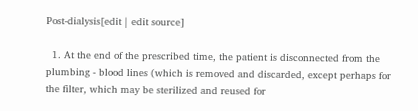Post-dialysis[edit | edit source]

  1. At the end of the prescribed time, the patient is disconnected from the plumbing - blood lines (which is removed and discarded, except perhaps for the filter, which may be sterilized and reused for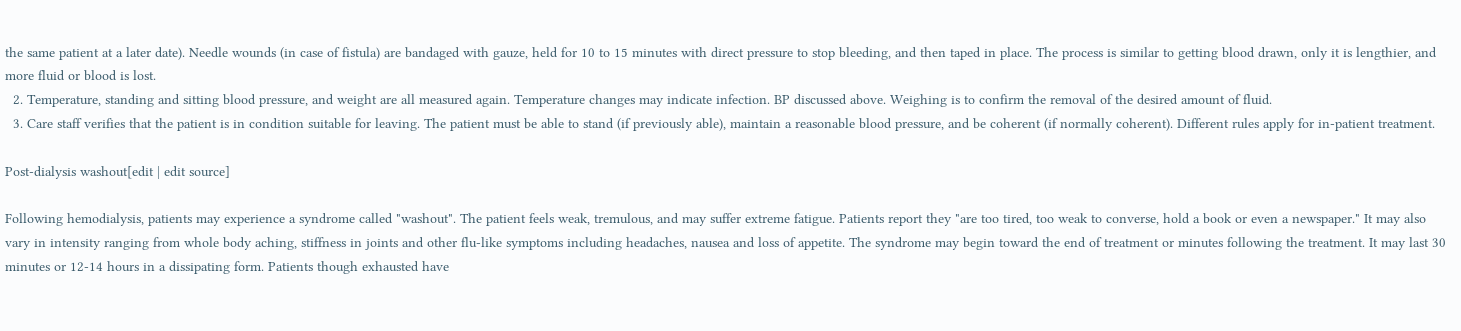the same patient at a later date). Needle wounds (in case of fistula) are bandaged with gauze, held for 10 to 15 minutes with direct pressure to stop bleeding, and then taped in place. The process is similar to getting blood drawn, only it is lengthier, and more fluid or blood is lost.
  2. Temperature, standing and sitting blood pressure, and weight are all measured again. Temperature changes may indicate infection. BP discussed above. Weighing is to confirm the removal of the desired amount of fluid.
  3. Care staff verifies that the patient is in condition suitable for leaving. The patient must be able to stand (if previously able), maintain a reasonable blood pressure, and be coherent (if normally coherent). Different rules apply for in-patient treatment.

Post-dialysis washout[edit | edit source]

Following hemodialysis, patients may experience a syndrome called "washout". The patient feels weak, tremulous, and may suffer extreme fatigue. Patients report they "are too tired, too weak to converse, hold a book or even a newspaper." It may also vary in intensity ranging from whole body aching, stiffness in joints and other flu-like symptoms including headaches, nausea and loss of appetite. The syndrome may begin toward the end of treatment or minutes following the treatment. It may last 30 minutes or 12-14 hours in a dissipating form. Patients though exhausted have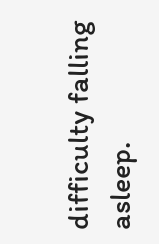difficulty falling asleep.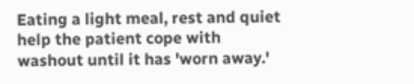Eating a light meal, rest and quiet help the patient cope with washout until it has 'worn away.'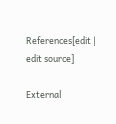References[edit | edit source]

External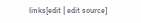links[edit | edit source]